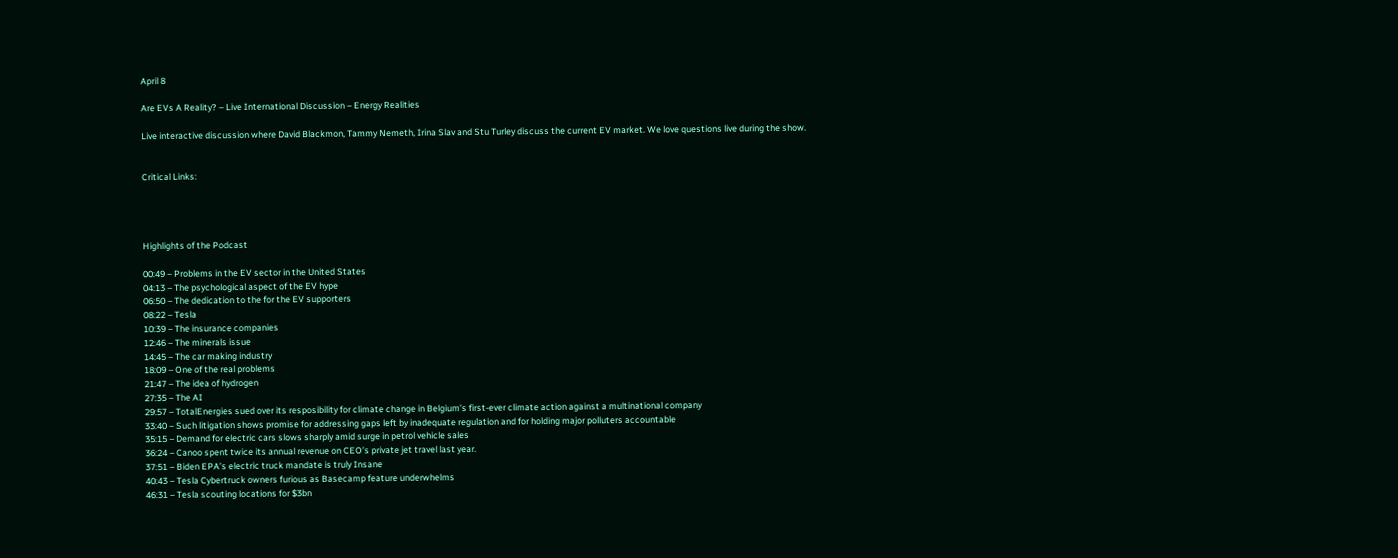April 8

Are EVs A Reality? – Live International Discussion – Energy Realities

Live interactive discussion where David Blackmon, Tammy Nemeth, Irina Slav and Stu Turley discuss the current EV market. We love questions live during the show.


Critical Links:




Highlights of the Podcast

00:49 – Problems in the EV sector in the United States
04:13 – The psychological aspect of the EV hype
06:50 – The dedication to the for the EV supporters
08:22 – Tesla
10:39 – The insurance companies
12:46 – The minerals issue
14:45 – The car making industry
18:09 – One of the real problems
21:47 – The idea of hydrogen
27:35 – The AI
29:57 – TotalEnergies sued over its resposibility for climate change in Belgium’s first-ever climate action against a multinational company
33:40 – Such litigation shows promise for addressing gaps left by inadequate regulation and for holding major polluters accountable
35:15 – Demand for electric cars slows sharply amid surge in petrol vehicle sales
36:24 – Canoo spent twice its annual revenue on CEO’s private jet travel last year.
37:51 – Biden EPA’s electric truck mandate is truly Insane
40:43 – Tesla Cybertruck owners furious as Basecamp feature underwhelms
46:31 – Tesla scouting locations for $3bn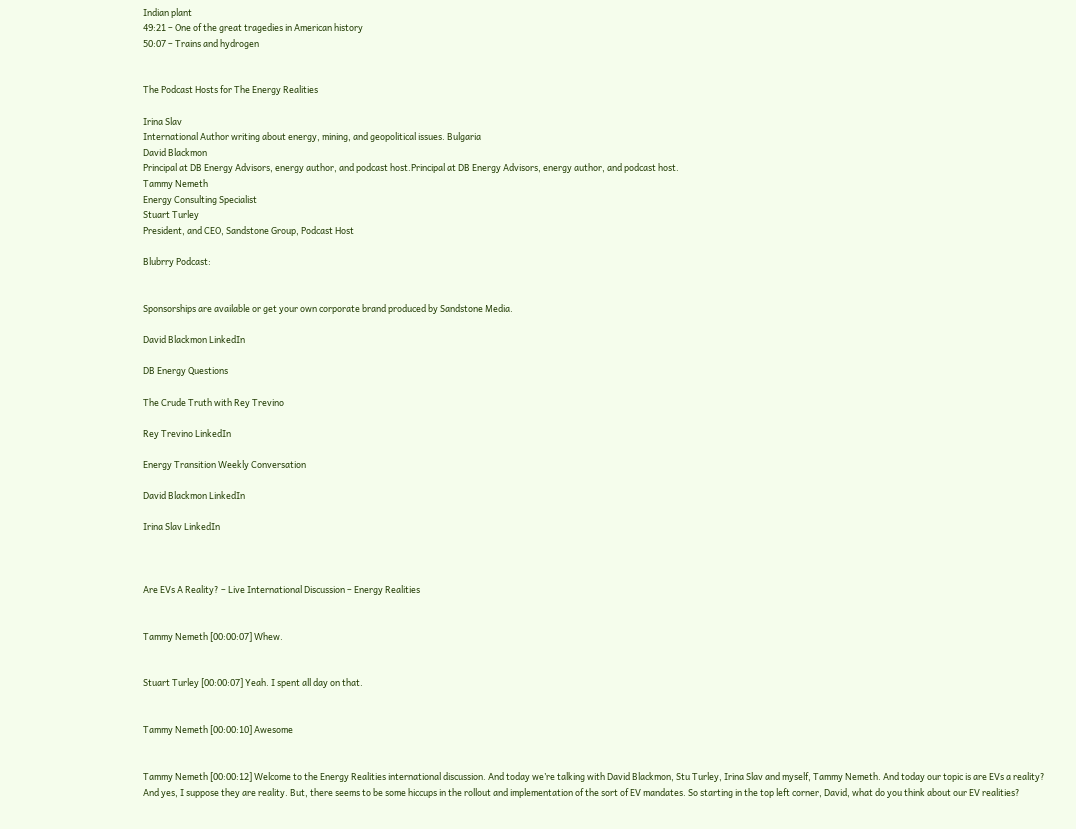Indian plant
49:21 – One of the great tragedies in American history
50:07 – Trains and hydrogen


The Podcast Hosts for The Energy Realities

Irina Slav
International Author writing about energy, mining, and geopolitical issues. Bulgaria
David Blackmon
Principal at DB Energy Advisors, energy author, and podcast host.Principal at DB Energy Advisors, energy author, and podcast host.
Tammy Nemeth
Energy Consulting Specialist
Stuart Turley
President, and CEO, Sandstone Group, Podcast Host

Blubrry Podcast:


Sponsorships are available or get your own corporate brand produced by Sandstone Media.

David Blackmon LinkedIn

DB Energy Questions

The Crude Truth with Rey Trevino

Rey Trevino LinkedIn

Energy Transition Weekly Conversation

David Blackmon LinkedIn

Irina Slav LinkedIn



Are EVs A Reality? – Live International Discussion – Energy Realities


Tammy Nemeth [00:00:07] Whew.


Stuart Turley [00:00:07] Yeah. I spent all day on that.


Tammy Nemeth [00:00:10] Awesome


Tammy Nemeth [00:00:12] Welcome to the Energy Realities international discussion. And today we’re talking with David Blackmon, Stu Turley, Irina Slav and myself, Tammy Nemeth. And today our topic is are EVs a reality? And yes, I suppose they are reality. But, there seems to be some hiccups in the rollout and implementation of the sort of EV mandates. So starting in the top left corner, David, what do you think about our EV realities?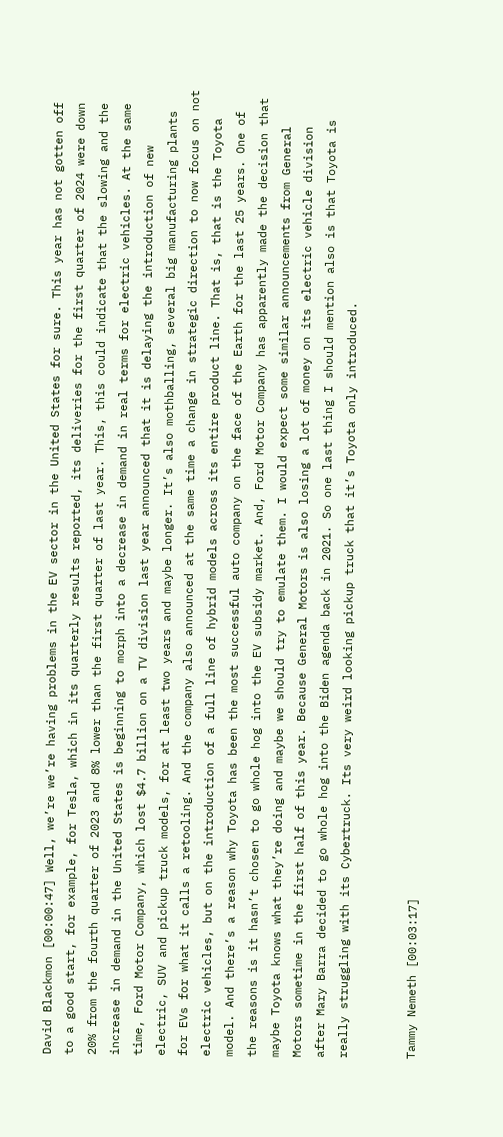David Blackmon [00:00:47] Well, we’re we’re having problems in the EV sector in the United States for sure. This year has not gotten off to a good start, for example, for Tesla, which in its quarterly results reported, its deliveries for the first quarter of 2024 were down 20% from the fourth quarter of 2023 and 8% lower than the first quarter of last year. This, this could indicate that the slowing and the increase in demand in the United States is beginning to morph into a decrease in demand in real terms for electric vehicles. At the same time, Ford Motor Company, which lost $4.7 billion on a TV division last year announced that it is delaying the introduction of new electric, SUV and pickup truck models, for at least two years and maybe longer. It’s also mothballing, several big manufacturing plants for EVs for what it calls a retooling. And the company also announced at the same time a change in strategic direction to now focus on not electric vehicles, but on the introduction of a full line of hybrid models across its entire product line. That is, that is the Toyota model. And there’s a reason why Toyota has been the most successful auto company on the face of the Earth for the last 25 years. One of the reasons is it hasn’t chosen to go whole hog into the EV subsidy market. And, Ford Motor Company has apparently made the decision that maybe Toyota knows what they’re doing and maybe we should try to emulate them. I would expect some similar announcements from General Motors sometime in the first half of this year. Because General Motors is also losing a lot of money on its electric vehicle division after Mary Barra decided to go whole hog into the Biden agenda back in 2021. So one last thing I should mention also is that Toyota is really struggling with its Cybertruck. Its very weird looking pickup truck that it’s Toyota only introduced.


Tammy Nemeth [00:03:17]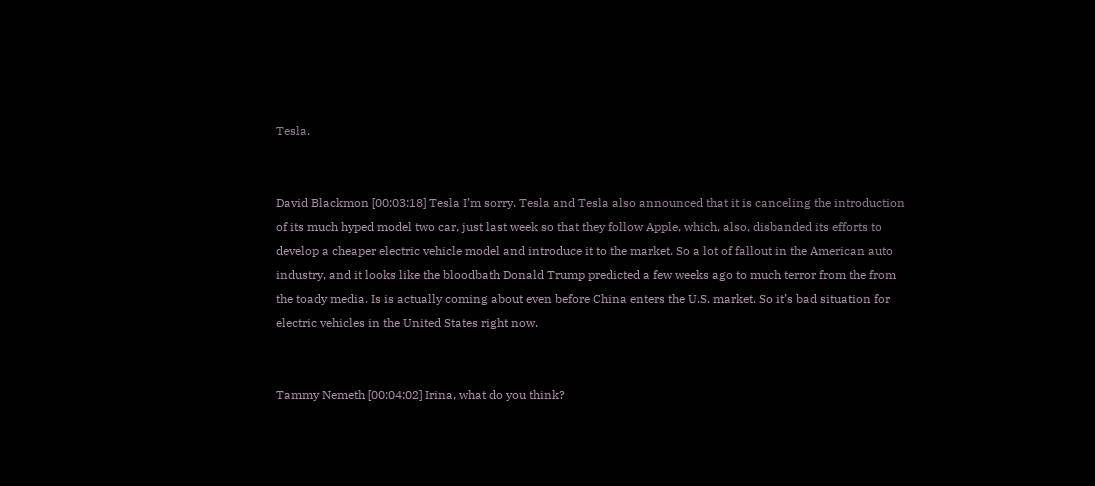Tesla.


David Blackmon [00:03:18] Tesla I’m sorry. Tesla and Tesla also announced that it is canceling the introduction of its much hyped model two car, just last week so that they follow Apple, which, also, disbanded its efforts to develop a cheaper electric vehicle model and introduce it to the market. So a lot of fallout in the American auto industry, and it looks like the bloodbath Donald Trump predicted a few weeks ago to much terror from the from the toady media. Is is actually coming about even before China enters the U.S. market. So it’s bad situation for electric vehicles in the United States right now.


Tammy Nemeth [00:04:02] Irina, what do you think?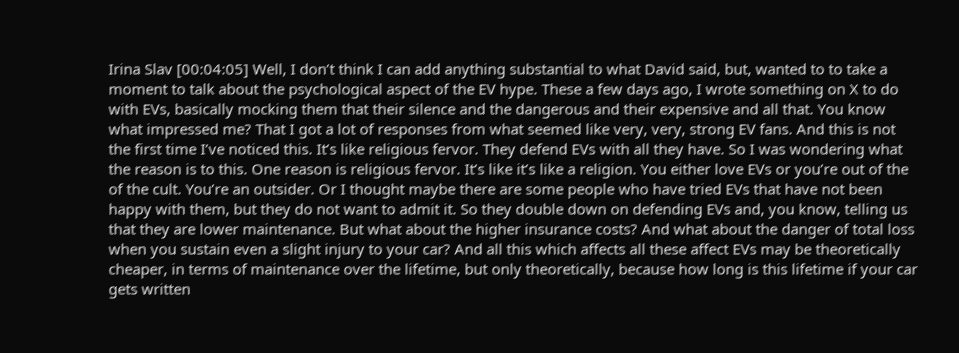Irina Slav [00:04:05] Well, I don’t think I can add anything substantial to what David said, but, wanted to to take a moment to talk about the psychological aspect of the EV hype. These a few days ago, I wrote something on X to do with EVs, basically mocking them that their silence and the dangerous and their expensive and all that. You know what impressed me? That I got a lot of responses from what seemed like very, very, strong EV fans. And this is not the first time I’ve noticed this. It’s like religious fervor. They defend EVs with all they have. So I was wondering what the reason is to this. One reason is religious fervor. It’s like it’s like a religion. You either love EVs or you’re out of the of the cult. You’re an outsider. Or I thought maybe there are some people who have tried EVs that have not been happy with them, but they do not want to admit it. So they double down on defending EVs and, you know, telling us that they are lower maintenance. But what about the higher insurance costs? And what about the danger of total loss when you sustain even a slight injury to your car? And all this which affects all these affect EVs may be theoretically cheaper, in terms of maintenance over the lifetime, but only theoretically, because how long is this lifetime if your car gets written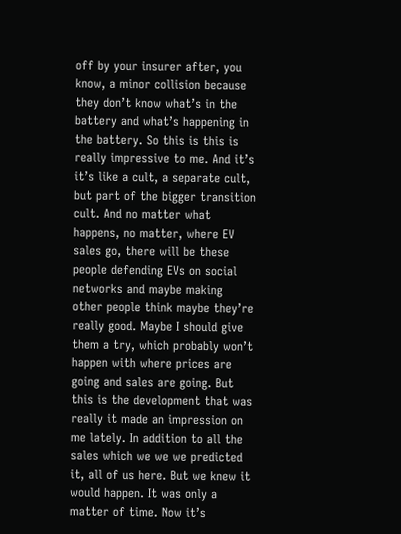off by your insurer after, you know, a minor collision because they don’t know what’s in the battery and what’s happening in the battery. So this is this is really impressive to me. And it’s it’s like a cult, a separate cult, but part of the bigger transition cult. And no matter what happens, no matter, where EV sales go, there will be these people defending EVs on social networks and maybe making other people think maybe they’re really good. Maybe I should give them a try, which probably won’t happen with where prices are going and sales are going. But this is the development that was really it made an impression on me lately. In addition to all the sales which we we we predicted it, all of us here. But we knew it would happen. It was only a matter of time. Now it’s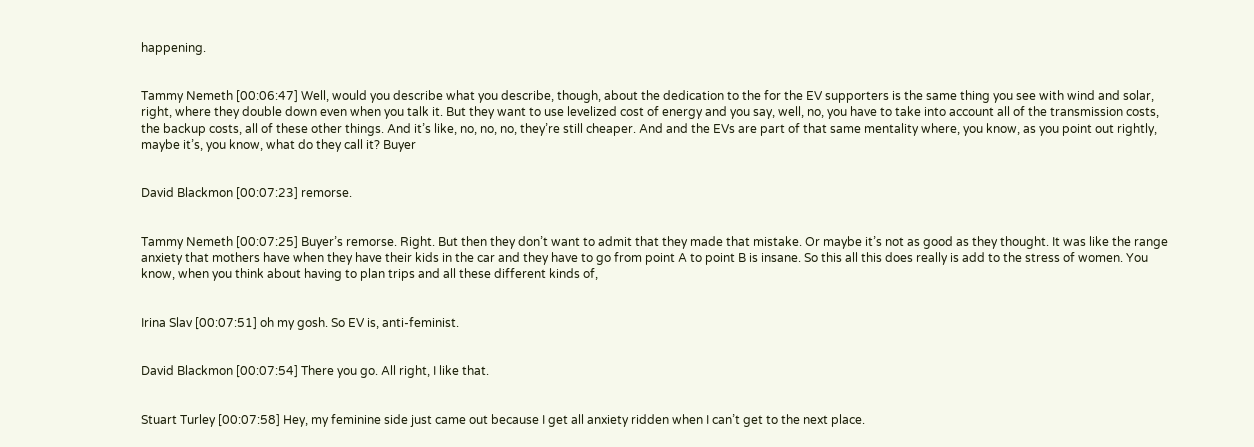happening.


Tammy Nemeth [00:06:47] Well, would you describe what you describe, though, about the dedication to the for the EV supporters is the same thing you see with wind and solar, right, where they double down even when you talk it. But they want to use levelized cost of energy and you say, well, no, you have to take into account all of the transmission costs, the backup costs, all of these other things. And it’s like, no, no, no, they’re still cheaper. And and the EVs are part of that same mentality where, you know, as you point out rightly, maybe it’s, you know, what do they call it? Buyer


David Blackmon [00:07:23] remorse.


Tammy Nemeth [00:07:25] Buyer’s remorse. Right. But then they don’t want to admit that they made that mistake. Or maybe it’s not as good as they thought. It was like the range anxiety that mothers have when they have their kids in the car and they have to go from point A to point B is insane. So this all this does really is add to the stress of women. You know, when you think about having to plan trips and all these different kinds of,


Irina Slav [00:07:51] oh my gosh. So EV is, anti-feminist.


David Blackmon [00:07:54] There you go. All right, I like that.


Stuart Turley [00:07:58] Hey, my feminine side just came out because I get all anxiety ridden when I can’t get to the next place.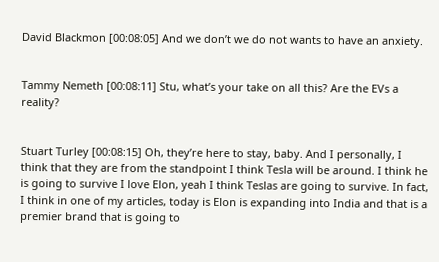David Blackmon [00:08:05] And we don’t we do not wants to have an anxiety.


Tammy Nemeth [00:08:11] Stu, what’s your take on all this? Are the EVs a reality?


Stuart Turley [00:08:15] Oh, they’re here to stay, baby. And I personally, I think that they are from the standpoint I think Tesla will be around. I think he is going to survive I love Elon, yeah I think Teslas are going to survive. In fact, I think in one of my articles, today is Elon is expanding into India and that is a premier brand that is going to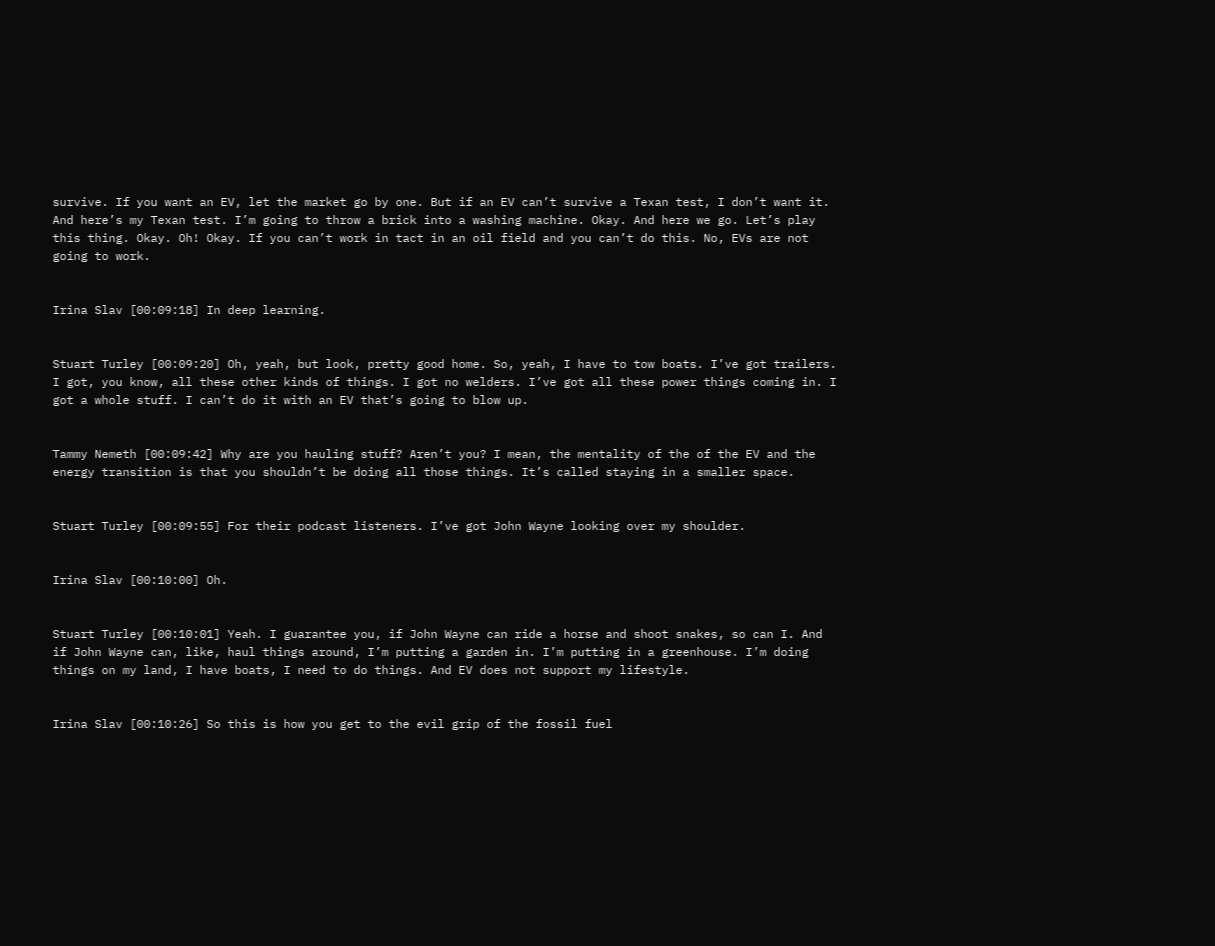survive. If you want an EV, let the market go by one. But if an EV can’t survive a Texan test, I don’t want it. And here’s my Texan test. I’m going to throw a brick into a washing machine. Okay. And here we go. Let’s play this thing. Okay. Oh! Okay. If you can’t work in tact in an oil field and you can’t do this. No, EVs are not going to work.


Irina Slav [00:09:18] In deep learning.


Stuart Turley [00:09:20] Oh, yeah, but look, pretty good home. So, yeah, I have to tow boats. I’ve got trailers. I got, you know, all these other kinds of things. I got no welders. I’ve got all these power things coming in. I got a whole stuff. I can’t do it with an EV that’s going to blow up.


Tammy Nemeth [00:09:42] Why are you hauling stuff? Aren’t you? I mean, the mentality of the of the EV and the energy transition is that you shouldn’t be doing all those things. It’s called staying in a smaller space.


Stuart Turley [00:09:55] For their podcast listeners. I’ve got John Wayne looking over my shoulder.


Irina Slav [00:10:00] Oh.


Stuart Turley [00:10:01] Yeah. I guarantee you, if John Wayne can ride a horse and shoot snakes, so can I. And if John Wayne can, like, haul things around, I’m putting a garden in. I’m putting in a greenhouse. I’m doing things on my land, I have boats, I need to do things. And EV does not support my lifestyle.


Irina Slav [00:10:26] So this is how you get to the evil grip of the fossil fuel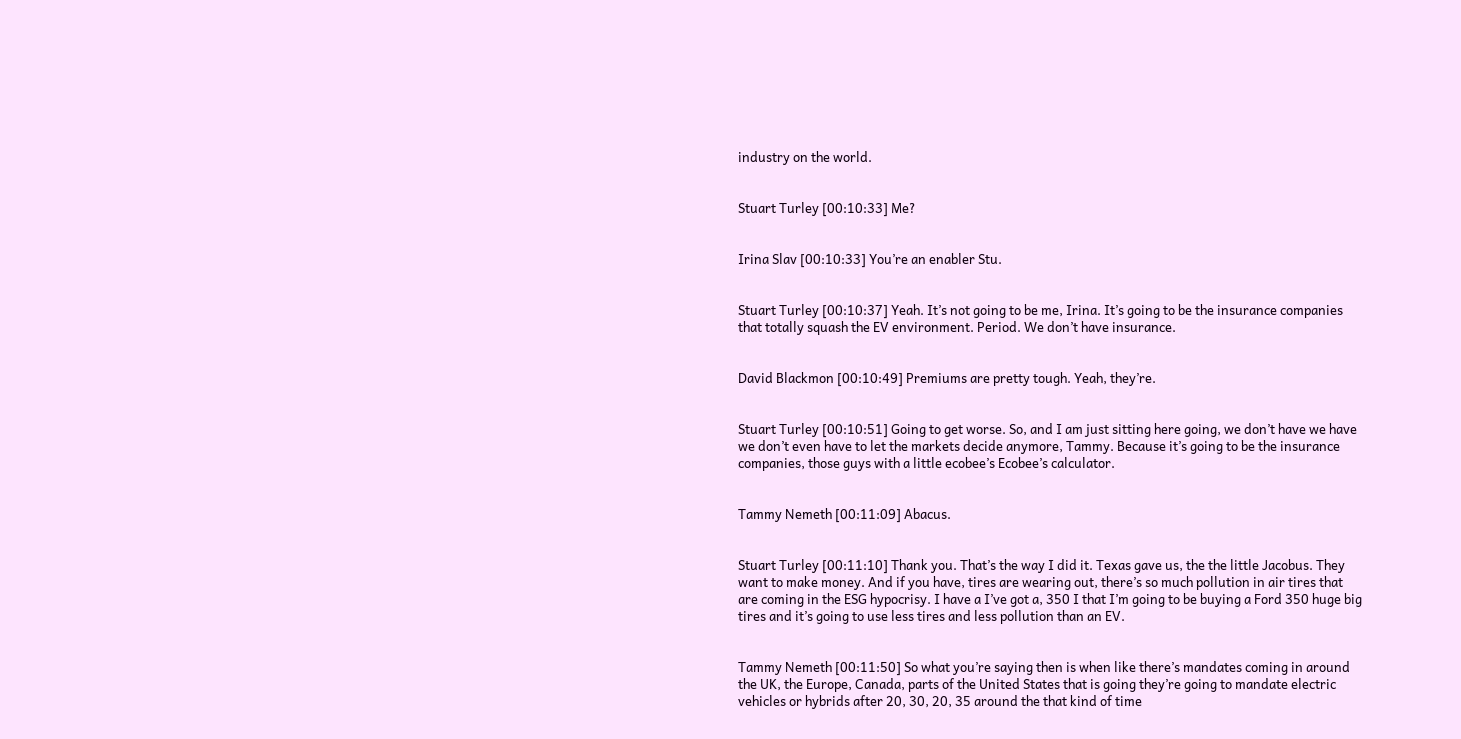industry on the world.


Stuart Turley [00:10:33] Me?


Irina Slav [00:10:33] You’re an enabler Stu.


Stuart Turley [00:10:37] Yeah. It’s not going to be me, Irina. It’s going to be the insurance companies that totally squash the EV environment. Period. We don’t have insurance.


David Blackmon [00:10:49] Premiums are pretty tough. Yeah, they’re.


Stuart Turley [00:10:51] Going to get worse. So, and I am just sitting here going, we don’t have we have we don’t even have to let the markets decide anymore, Tammy. Because it’s going to be the insurance companies, those guys with a little ecobee’s Ecobee’s calculator.


Tammy Nemeth [00:11:09] Abacus.


Stuart Turley [00:11:10] Thank you. That’s the way I did it. Texas gave us, the the little Jacobus. They want to make money. And if you have, tires are wearing out, there’s so much pollution in air tires that are coming in the ESG hypocrisy. I have a I’ve got a, 350 I that I’m going to be buying a Ford 350 huge big tires and it’s going to use less tires and less pollution than an EV.


Tammy Nemeth [00:11:50] So what you’re saying then is when like there’s mandates coming in around the UK, the Europe, Canada, parts of the United States that is going they’re going to mandate electric vehicles or hybrids after 20, 30, 20, 35 around the that kind of time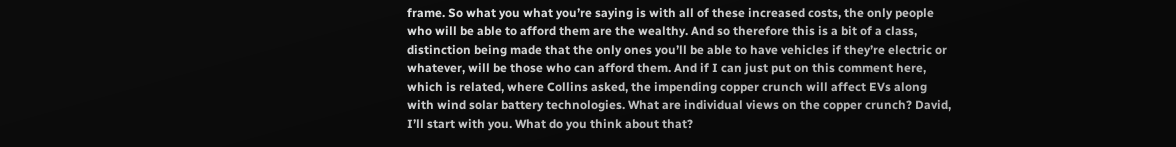frame. So what you what you’re saying is with all of these increased costs, the only people who will be able to afford them are the wealthy. And so therefore this is a bit of a class, distinction being made that the only ones you’ll be able to have vehicles if they’re electric or whatever, will be those who can afford them. And if I can just put on this comment here, which is related, where Collins asked, the impending copper crunch will affect EVs along with wind solar battery technologies. What are individual views on the copper crunch? David, I’ll start with you. What do you think about that?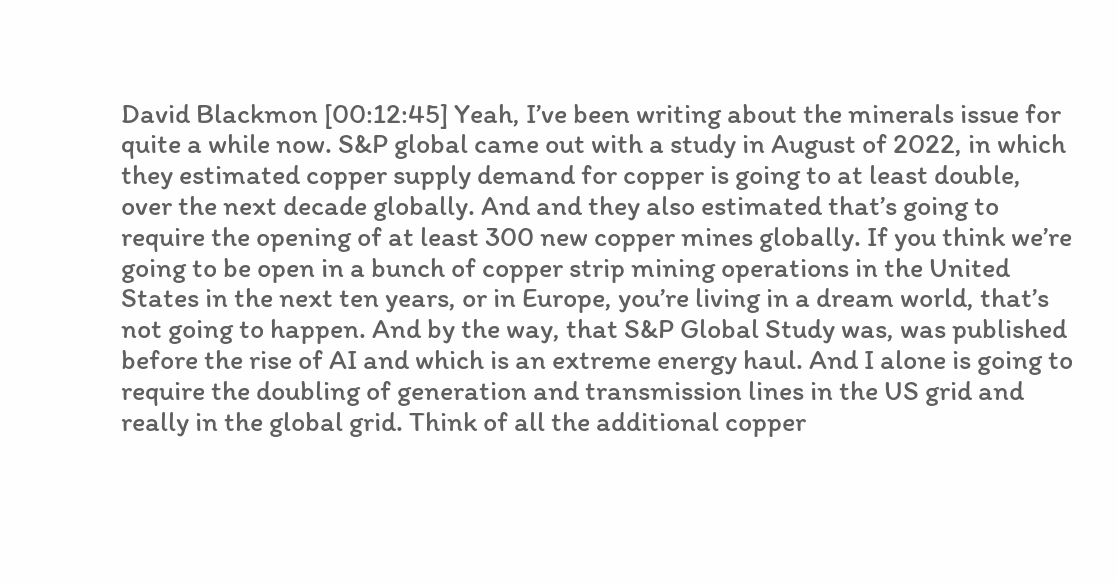David Blackmon [00:12:45] Yeah, I’ve been writing about the minerals issue for quite a while now. S&P global came out with a study in August of 2022, in which they estimated copper supply demand for copper is going to at least double, over the next decade globally. And and they also estimated that’s going to require the opening of at least 300 new copper mines globally. If you think we’re going to be open in a bunch of copper strip mining operations in the United States in the next ten years, or in Europe, you’re living in a dream world, that’s not going to happen. And by the way, that S&P Global Study was, was published before the rise of AI and which is an extreme energy haul. And I alone is going to require the doubling of generation and transmission lines in the US grid and really in the global grid. Think of all the additional copper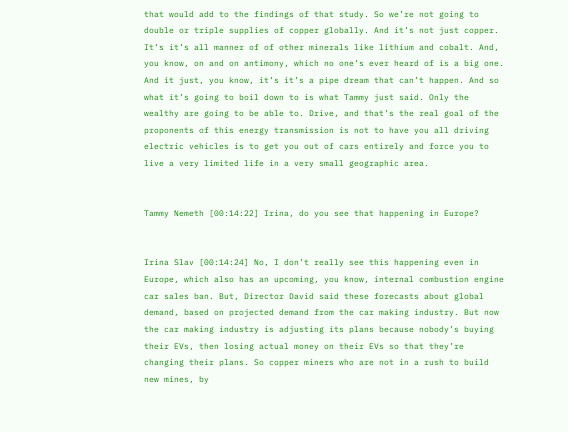that would add to the findings of that study. So we’re not going to double or triple supplies of copper globally. And it’s not just copper. It’s it’s all manner of of other minerals like lithium and cobalt. And, you know, on and on antimony, which no one’s ever heard of is a big one. And it just, you know, it’s it’s a pipe dream that can’t happen. And so what it’s going to boil down to is what Tammy just said. Only the wealthy are going to be able to. Drive, and that’s the real goal of the proponents of this energy transmission is not to have you all driving electric vehicles is to get you out of cars entirely and force you to live a very limited life in a very small geographic area.


Tammy Nemeth [00:14:22] Irina, do you see that happening in Europe?


Irina Slav [00:14:24] No, I don’t really see this happening even in Europe, which also has an upcoming, you know, internal combustion engine car sales ban. But, Director David said these forecasts about global demand, based on projected demand from the car making industry. But now the car making industry is adjusting its plans because nobody’s buying their EVs, then losing actual money on their EVs so that they’re changing their plans. So copper miners who are not in a rush to build new mines, by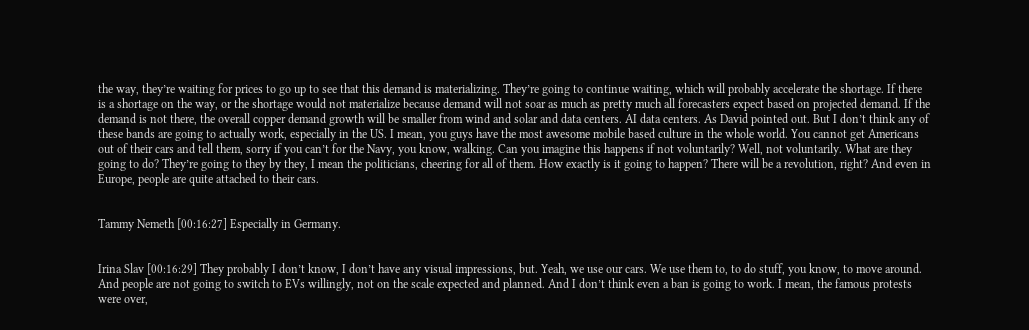the way, they’re waiting for prices to go up to see that this demand is materializing. They’re going to continue waiting, which will probably accelerate the shortage. If there is a shortage on the way, or the shortage would not materialize because demand will not soar as much as pretty much all forecasters expect based on projected demand. If the demand is not there, the overall copper demand growth will be smaller from wind and solar and data centers. AI data centers. As David pointed out. But I don’t think any of these bands are going to actually work, especially in the US. I mean, you guys have the most awesome mobile based culture in the whole world. You cannot get Americans out of their cars and tell them, sorry if you can’t for the Navy, you know, walking. Can you imagine this happens if not voluntarily? Well, not voluntarily. What are they going to do? They’re going to they by they, I mean the politicians, cheering for all of them. How exactly is it going to happen? There will be a revolution, right? And even in Europe, people are quite attached to their cars.


Tammy Nemeth [00:16:27] Especially in Germany.


Irina Slav [00:16:29] They probably I don’t know, I don’t have any visual impressions, but. Yeah, we use our cars. We use them to, to do stuff, you know, to move around. And people are not going to switch to EVs willingly, not on the scale expected and planned. And I don’t think even a ban is going to work. I mean, the famous protests were over,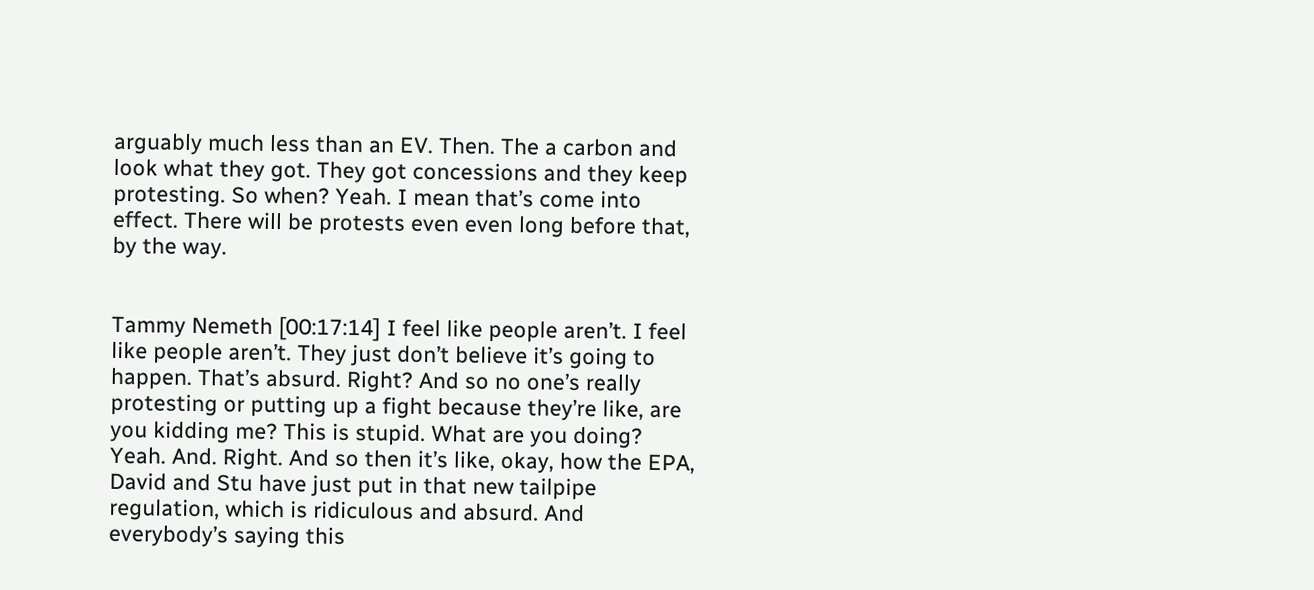arguably much less than an EV. Then. The a carbon and look what they got. They got concessions and they keep protesting. So when? Yeah. I mean that’s come into effect. There will be protests even even long before that, by the way.


Tammy Nemeth [00:17:14] I feel like people aren’t. I feel like people aren’t. They just don’t believe it’s going to happen. That’s absurd. Right? And so no one’s really protesting or putting up a fight because they’re like, are you kidding me? This is stupid. What are you doing? Yeah. And. Right. And so then it’s like, okay, how the EPA, David and Stu have just put in that new tailpipe regulation, which is ridiculous and absurd. And everybody’s saying this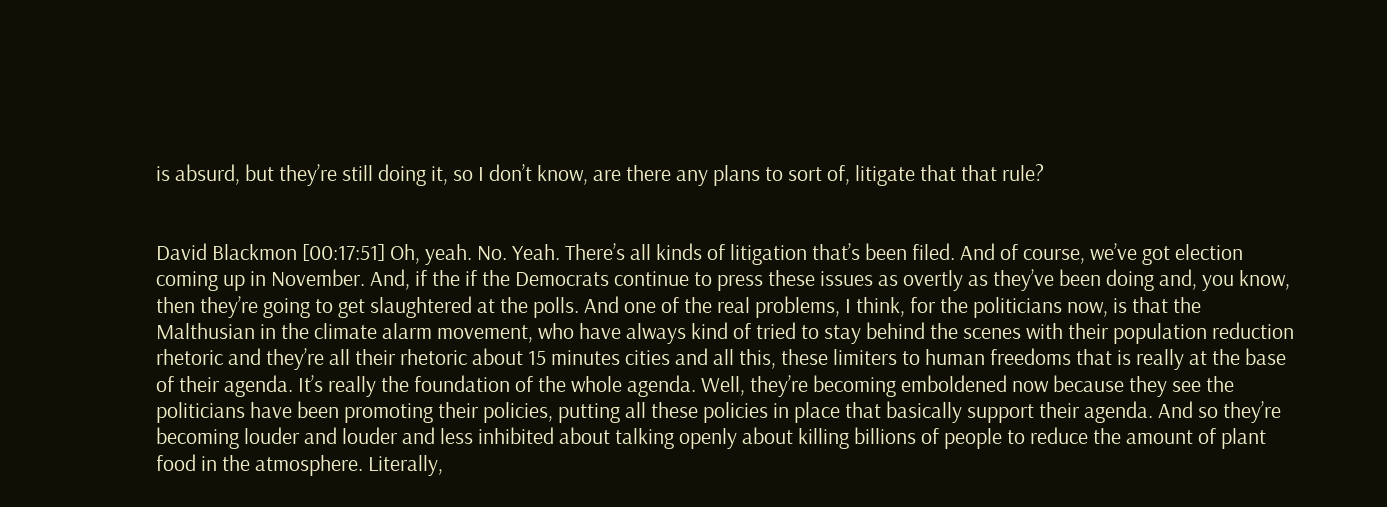is absurd, but they’re still doing it, so I don’t know, are there any plans to sort of, litigate that that rule?


David Blackmon [00:17:51] Oh, yeah. No. Yeah. There’s all kinds of litigation that’s been filed. And of course, we’ve got election coming up in November. And, if the if the Democrats continue to press these issues as overtly as they’ve been doing and, you know, then they’re going to get slaughtered at the polls. And one of the real problems, I think, for the politicians now, is that the Malthusian in the climate alarm movement, who have always kind of tried to stay behind the scenes with their population reduction rhetoric and they’re all their rhetoric about 15 minutes cities and all this, these limiters to human freedoms that is really at the base of their agenda. It’s really the foundation of the whole agenda. Well, they’re becoming emboldened now because they see the politicians have been promoting their policies, putting all these policies in place that basically support their agenda. And so they’re becoming louder and louder and less inhibited about talking openly about killing billions of people to reduce the amount of plant food in the atmosphere. Literally,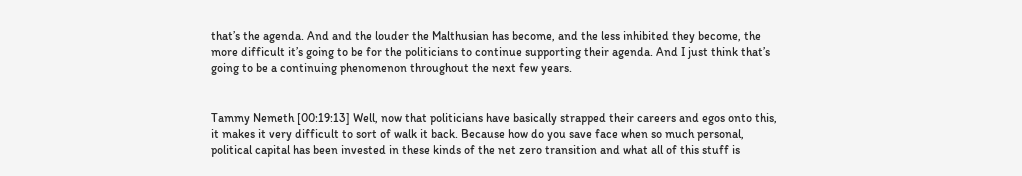that’s the agenda. And and the louder the Malthusian has become, and the less inhibited they become, the more difficult it’s going to be for the politicians to continue supporting their agenda. And I just think that’s going to be a continuing phenomenon throughout the next few years.


Tammy Nemeth [00:19:13] Well, now that politicians have basically strapped their careers and egos onto this, it makes it very difficult to sort of walk it back. Because how do you save face when so much personal, political capital has been invested in these kinds of the net zero transition and what all of this stuff is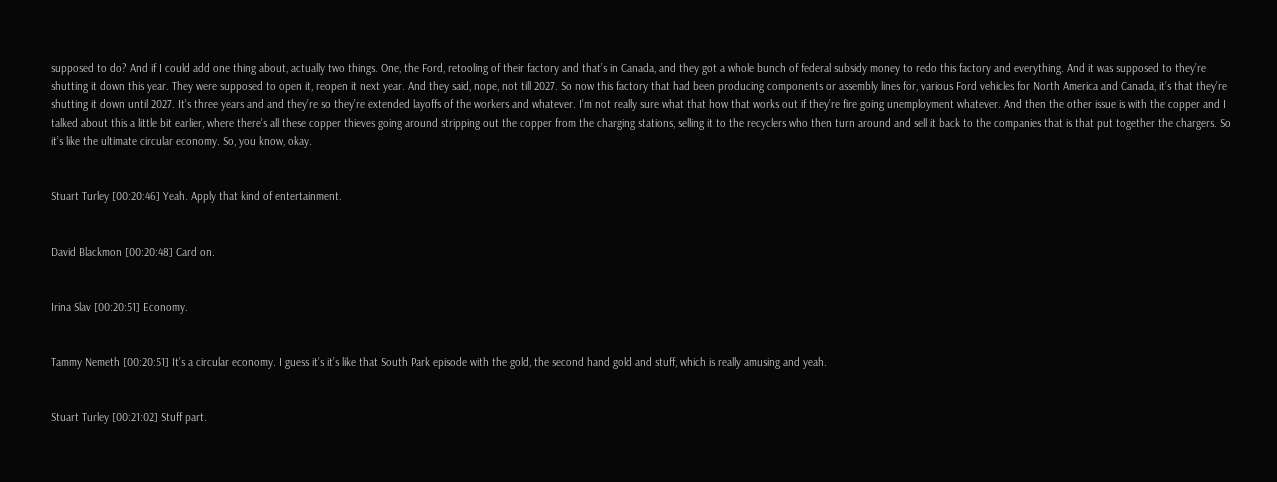supposed to do? And if I could add one thing about, actually two things. One, the Ford, retooling of their factory and that’s in Canada, and they got a whole bunch of federal subsidy money to redo this factory and everything. And it was supposed to they’re shutting it down this year. They were supposed to open it, reopen it next year. And they said, nope, not till 2027. So now this factory that had been producing components or assembly lines for, various Ford vehicles for North America and Canada, it’s that they’re shutting it down until 2027. It’s three years and and they’re so they’re extended layoffs of the workers and whatever. I’m not really sure what that how that works out if they’re fire going unemployment whatever. And then the other issue is with the copper and I talked about this a little bit earlier, where there’s all these copper thieves going around stripping out the copper from the charging stations, selling it to the recyclers who then turn around and sell it back to the companies that is that put together the chargers. So it’s like the ultimate circular economy. So, you know, okay.


Stuart Turley [00:20:46] Yeah. Apply that kind of entertainment.


David Blackmon [00:20:48] Card on.


Irina Slav [00:20:51] Economy.


Tammy Nemeth [00:20:51] It’s a circular economy. I guess it’s it’s like that South Park episode with the gold, the second hand gold and stuff, which is really amusing and yeah.


Stuart Turley [00:21:02] Stuff part.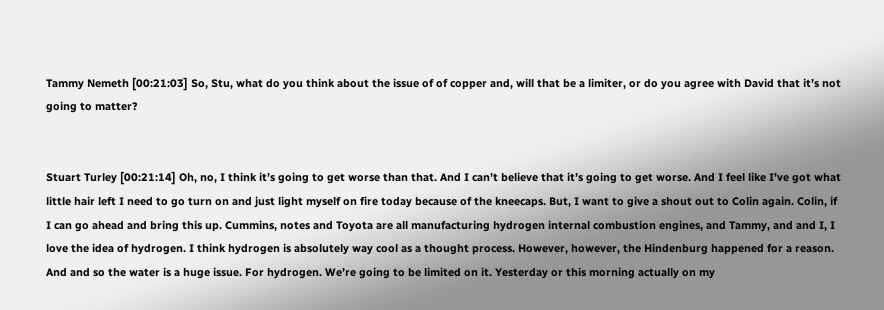Tammy Nemeth [00:21:03] So, Stu, what do you think about the issue of of copper and, will that be a limiter, or do you agree with David that it’s not going to matter?


Stuart Turley [00:21:14] Oh, no, I think it’s going to get worse than that. And I can’t believe that it’s going to get worse. And I feel like I’ve got what little hair left I need to go turn on and just light myself on fire today because of the kneecaps. But, I want to give a shout out to Colin again. Colin, if I can go ahead and bring this up. Cummins, notes and Toyota are all manufacturing hydrogen internal combustion engines, and Tammy, and and I, I love the idea of hydrogen. I think hydrogen is absolutely way cool as a thought process. However, however, the Hindenburg happened for a reason. And and so the water is a huge issue. For hydrogen. We’re going to be limited on it. Yesterday or this morning actually on my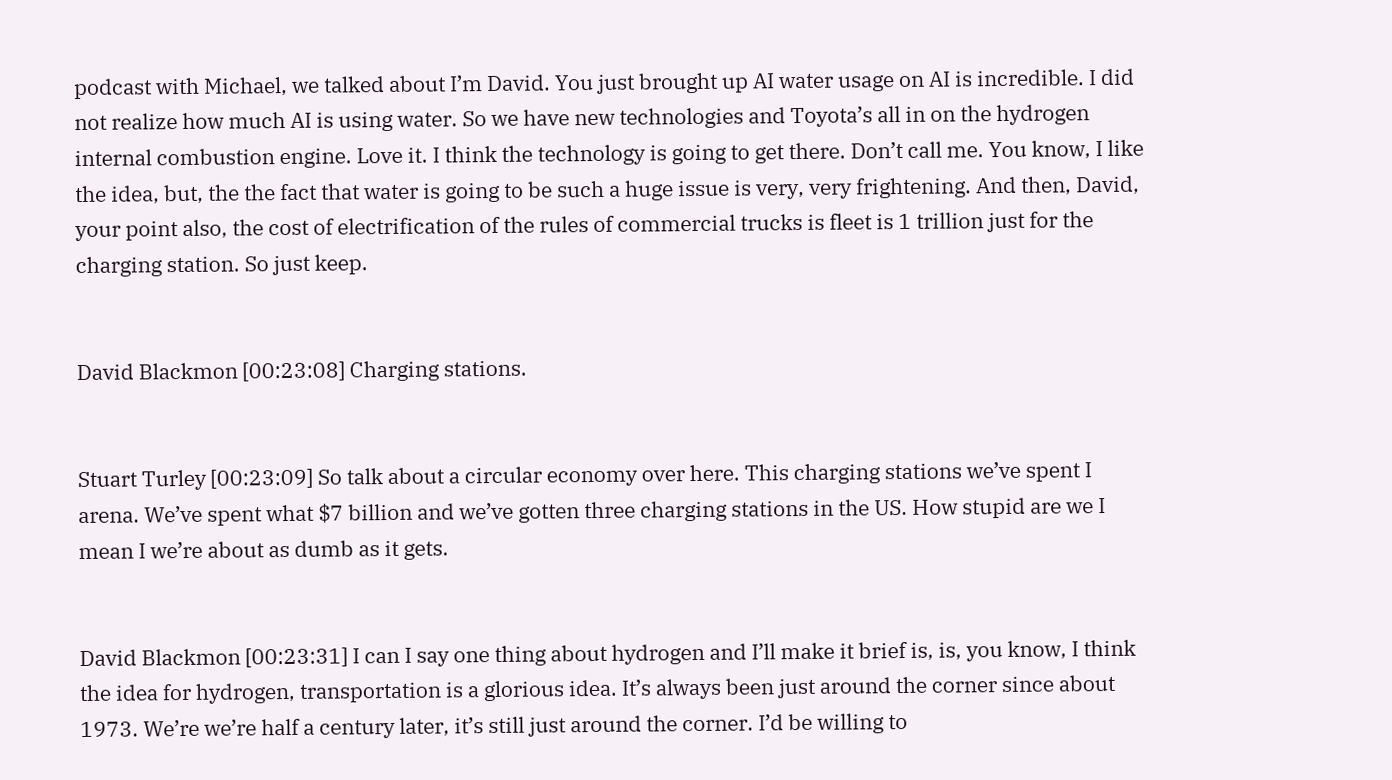podcast with Michael, we talked about I’m David. You just brought up AI water usage on AI is incredible. I did not realize how much AI is using water. So we have new technologies and Toyota’s all in on the hydrogen internal combustion engine. Love it. I think the technology is going to get there. Don’t call me. You know, I like the idea, but, the the fact that water is going to be such a huge issue is very, very frightening. And then, David, your point also, the cost of electrification of the rules of commercial trucks is fleet is 1 trillion just for the charging station. So just keep.


David Blackmon [00:23:08] Charging stations.


Stuart Turley [00:23:09] So talk about a circular economy over here. This charging stations we’ve spent I arena. We’ve spent what $7 billion and we’ve gotten three charging stations in the US. How stupid are we I mean I we’re about as dumb as it gets.


David Blackmon [00:23:31] I can I say one thing about hydrogen and I’ll make it brief is, is, you know, I think the idea for hydrogen, transportation is a glorious idea. It’s always been just around the corner since about 1973. We’re we’re half a century later, it’s still just around the corner. I’d be willing to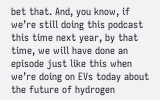bet that. And, you know, if we’re still doing this podcast this time next year, by that time, we will have done an episode just like this when we’re doing on EVs today about the future of hydrogen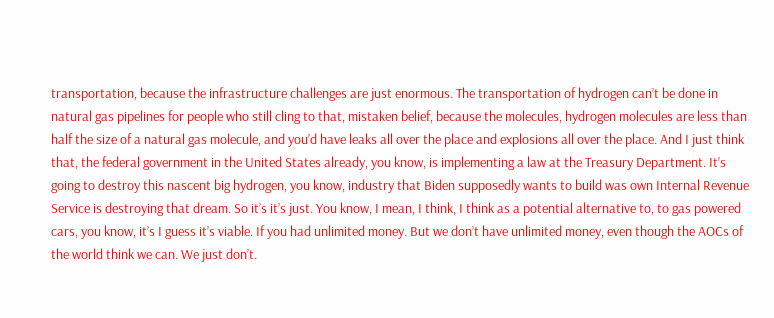transportation, because the infrastructure challenges are just enormous. The transportation of hydrogen can’t be done in natural gas pipelines for people who still cling to that, mistaken belief, because the molecules, hydrogen molecules are less than half the size of a natural gas molecule, and you’d have leaks all over the place and explosions all over the place. And I just think that, the federal government in the United States already, you know, is implementing a law at the Treasury Department. It’s going to destroy this nascent big hydrogen, you know, industry that Biden supposedly wants to build was own Internal Revenue Service is destroying that dream. So it’s it’s just. You know, I mean, I think, I think as a potential alternative to, to gas powered cars, you know, it’s I guess it’s viable. If you had unlimited money. But we don’t have unlimited money, even though the AOCs of the world think we can. We just don’t.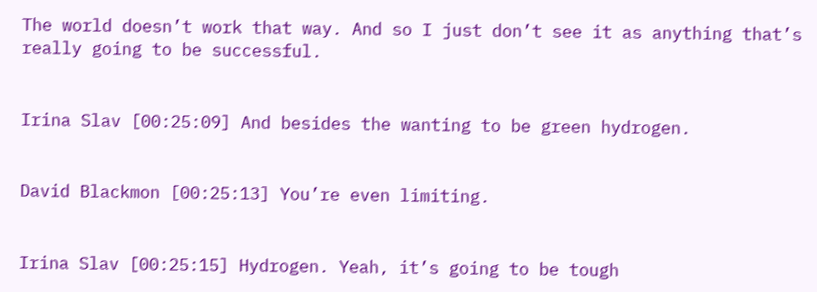The world doesn’t work that way. And so I just don’t see it as anything that’s really going to be successful.


Irina Slav [00:25:09] And besides the wanting to be green hydrogen.


David Blackmon [00:25:13] You’re even limiting.


Irina Slav [00:25:15] Hydrogen. Yeah, it’s going to be tough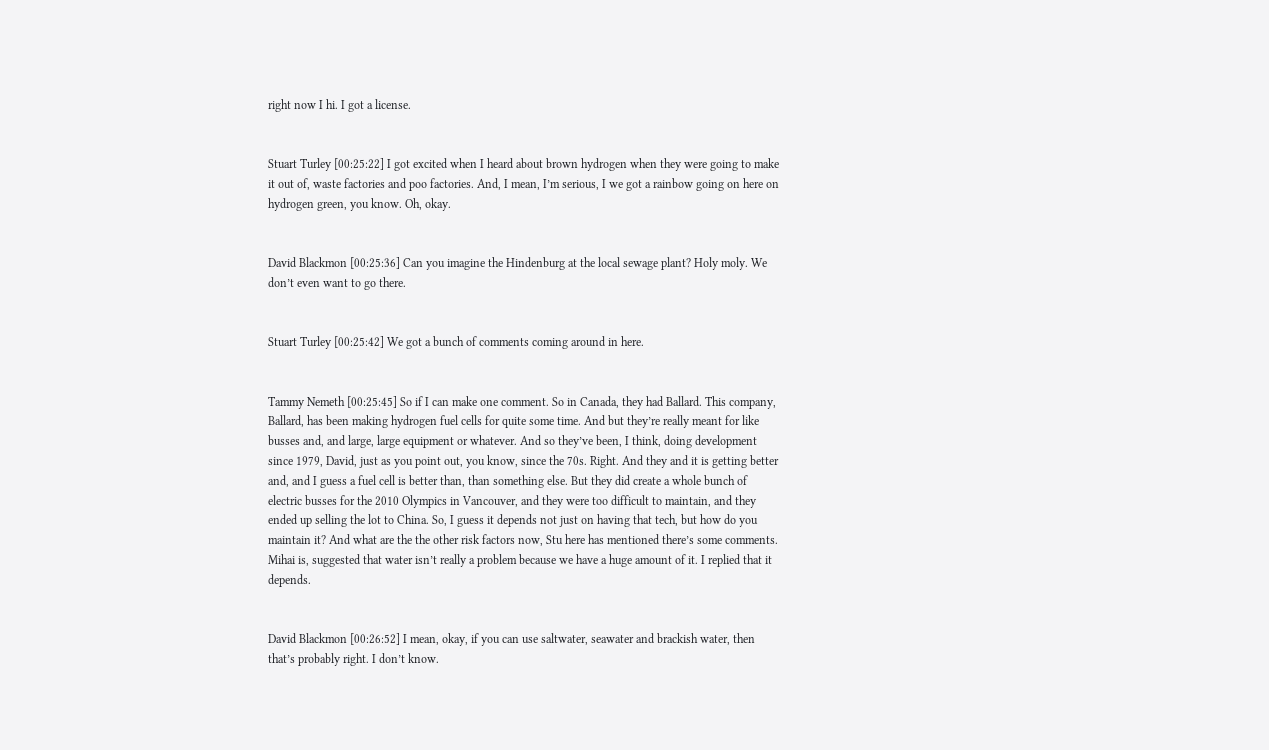right now I hi. I got a license.


Stuart Turley [00:25:22] I got excited when I heard about brown hydrogen when they were going to make it out of, waste factories and poo factories. And, I mean, I’m serious, I we got a rainbow going on here on hydrogen green, you know. Oh, okay.


David Blackmon [00:25:36] Can you imagine the Hindenburg at the local sewage plant? Holy moly. We don’t even want to go there.


Stuart Turley [00:25:42] We got a bunch of comments coming around in here.


Tammy Nemeth [00:25:45] So if I can make one comment. So in Canada, they had Ballard. This company, Ballard, has been making hydrogen fuel cells for quite some time. And but they’re really meant for like busses and, and large, large equipment or whatever. And so they’ve been, I think, doing development since 1979, David, just as you point out, you know, since the 70s. Right. And they and it is getting better and, and I guess a fuel cell is better than, than something else. But they did create a whole bunch of electric busses for the 2010 Olympics in Vancouver, and they were too difficult to maintain, and they ended up selling the lot to China. So, I guess it depends not just on having that tech, but how do you maintain it? And what are the the other risk factors now, Stu here has mentioned there’s some comments. Mihai is, suggested that water isn’t really a problem because we have a huge amount of it. I replied that it depends.


David Blackmon [00:26:52] I mean, okay, if you can use saltwater, seawater and brackish water, then that’s probably right. I don’t know.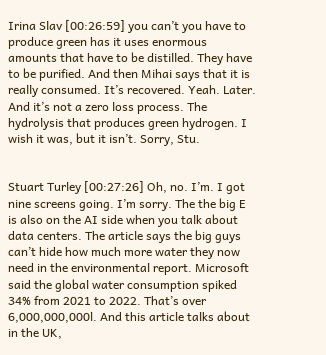Irina Slav [00:26:59] you can’t you have to produce green has it uses enormous amounts that have to be distilled. They have to be purified. And then Mihai says that it is really consumed. It’s recovered. Yeah. Later. And it’s not a zero loss process. The hydrolysis that produces green hydrogen. I wish it was, but it isn’t. Sorry, Stu.


Stuart Turley [00:27:26] Oh, no. I’m. I got nine screens going. I’m sorry. The the big E is also on the AI side when you talk about data centers. The article says the big guys can’t hide how much more water they now need in the environmental report. Microsoft said the global water consumption spiked 34% from 2021 to 2022. That’s over 6,000,000,000l. And this article talks about in the UK,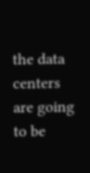the data centers are going to be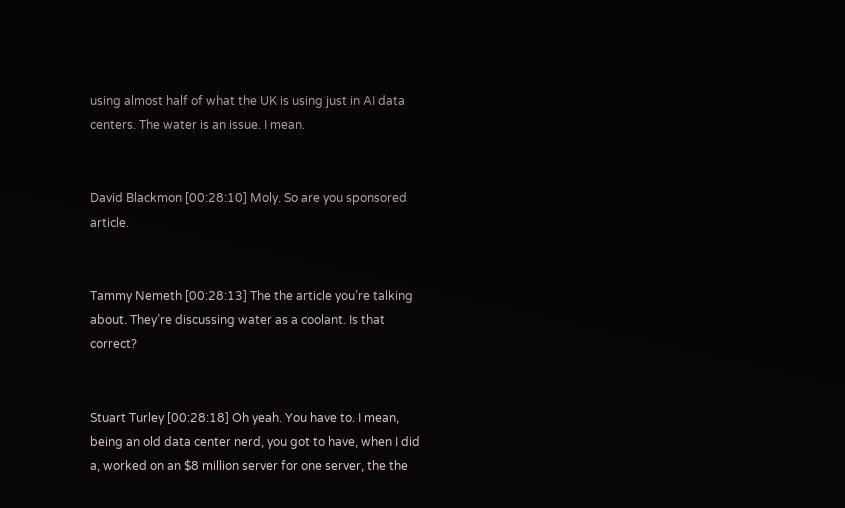using almost half of what the UK is using just in AI data centers. The water is an issue. I mean.


David Blackmon [00:28:10] Moly. So are you sponsored article.


Tammy Nemeth [00:28:13] The the article you’re talking about. They’re discussing water as a coolant. Is that correct?


Stuart Turley [00:28:18] Oh yeah. You have to. I mean, being an old data center nerd, you got to have, when I did a, worked on an $8 million server for one server, the the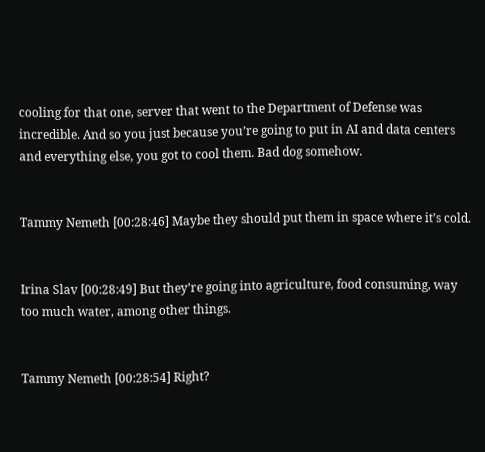cooling for that one, server that went to the Department of Defense was incredible. And so you just because you’re going to put in AI and data centers and everything else, you got to cool them. Bad dog somehow.


Tammy Nemeth [00:28:46] Maybe they should put them in space where it’s cold.


Irina Slav [00:28:49] But they’re going into agriculture, food consuming, way too much water, among other things.


Tammy Nemeth [00:28:54] Right?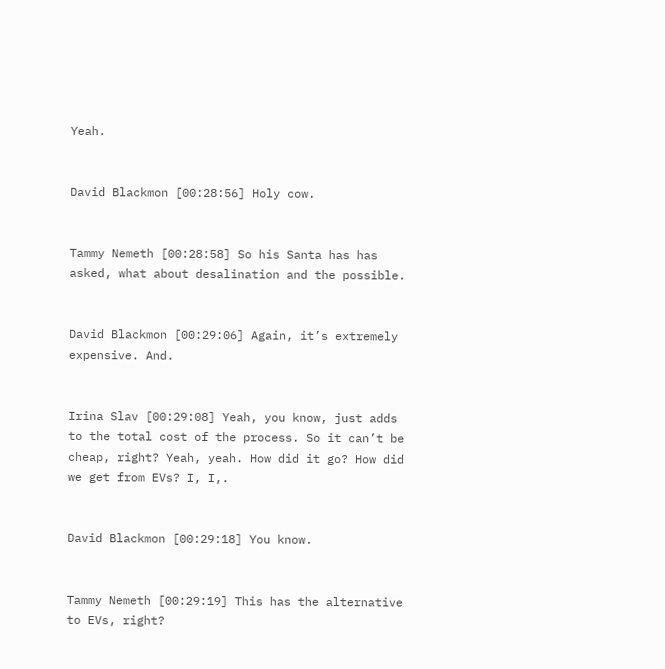Yeah.


David Blackmon [00:28:56] Holy cow.


Tammy Nemeth [00:28:58] So his Santa has has asked, what about desalination and the possible.


David Blackmon [00:29:06] Again, it’s extremely expensive. And.


Irina Slav [00:29:08] Yeah, you know, just adds to the total cost of the process. So it can’t be cheap, right? Yeah, yeah. How did it go? How did we get from EVs? I, I,.


David Blackmon [00:29:18] You know.


Tammy Nemeth [00:29:19] This has the alternative to EVs, right?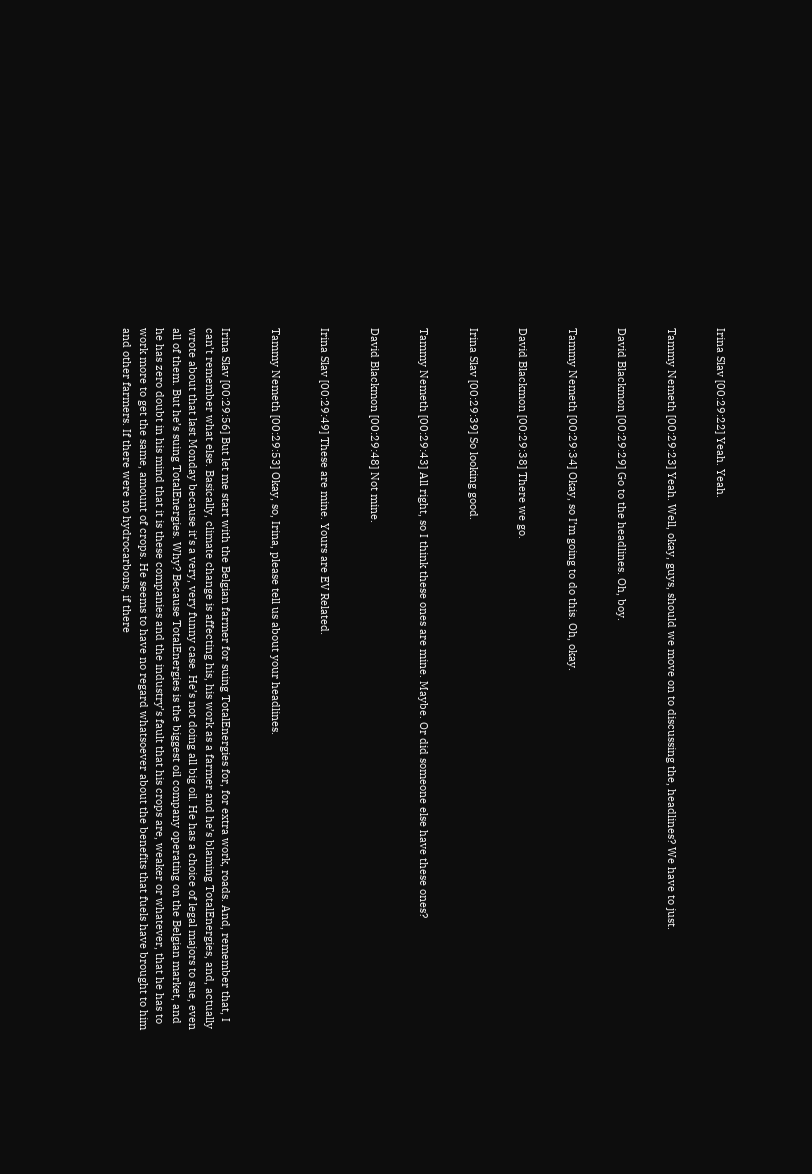Irina Slav [00:29:22] Yeah. Yeah.


Tammy Nemeth [00:29:23] Yeah. Well, okay, guys, should we move on to discussing the, headlines? We have to just.


David Blackmon [00:29:29] Go to the headlines. Oh, boy.


Tammy Nemeth [00:29:34] Okay, so I’m going to do this. Oh, okay.


David Blackmon [00:29:38] There we go.


Irina Slav [00:29:39] So looking good.


Tammy Nemeth [00:29:43] All right, so I think these ones are mine. Maybe. Or did someone else have these ones?


David Blackmon [00:29:48] Not mine.


Irina Slav [00:29:49] These are mine. Yours are EV Related.


Tammy Nemeth [00:29:53] Okay, so, Irina, please tell us about your headlines.


Irina Slav [00:29:56] But let me start with the Belgian farmer for suing TotalEnergies for, for extra work, roads. And, remember that, I can’t remember what else. Basically, climate change is affecting his, his work as a farmer and he’s blaming TotalEnergies, and, actually wrote about that last Monday because it’s a very, very funny case. He’s not doing all big oil. He has a choice of legal majors to sue, even all of them. But he’s suing TotalEnergies. Why? Because TotalEnergies is the biggest oil company operating on the Belgian market, and he has zero doubt in his mind that it is these companies and the industry’s fault that his crops are, weaker or whatever, that he has to work more to get the same, amount of crops. He seems to have no regard whatsoever about the benefits that fuels have brought to him and other farmers. If there were no hydrocarbons, if there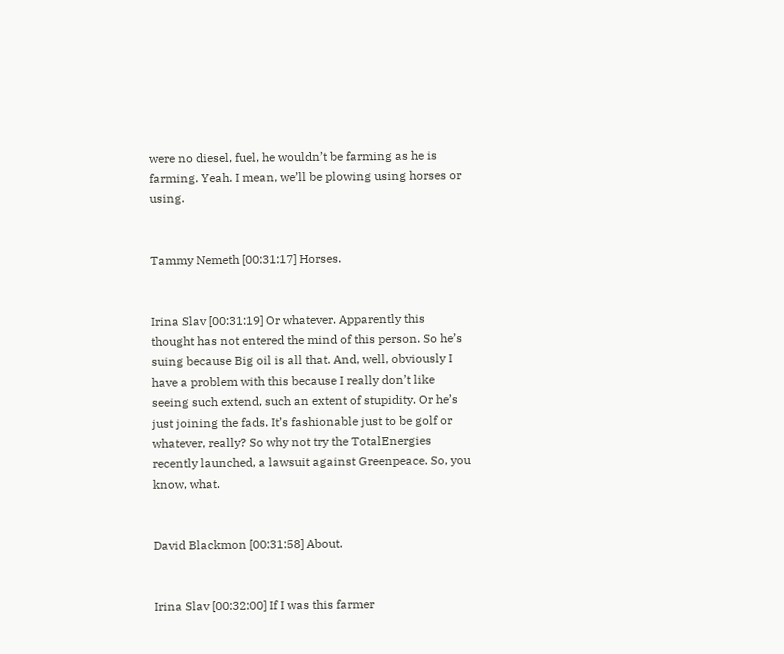were no diesel, fuel, he wouldn’t be farming as he is farming. Yeah. I mean, we’ll be plowing using horses or using.


Tammy Nemeth [00:31:17] Horses.


Irina Slav [00:31:19] Or whatever. Apparently this thought has not entered the mind of this person. So he’s suing because Big oil is all that. And, well, obviously I have a problem with this because I really don’t like seeing such extend, such an extent of stupidity. Or he’s just joining the fads. It’s fashionable just to be golf or whatever, really? So why not try the TotalEnergies recently launched, a lawsuit against Greenpeace. So, you know, what.


David Blackmon [00:31:58] About.


Irina Slav [00:32:00] If I was this farmer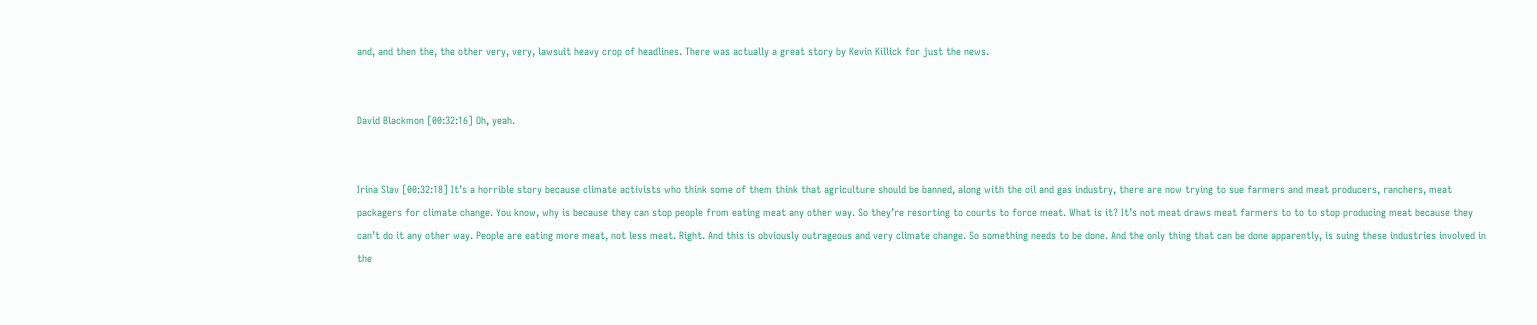and, and then the, the other very, very, lawsuit heavy crop of headlines. There was actually a great story by Kevin Killick for just the news.


David Blackmon [00:32:16] Oh, yeah.


Irina Slav [00:32:18] It’s a horrible story because climate activists who think some of them think that agriculture should be banned, along with the oil and gas industry, there are now trying to sue farmers and meat producers, ranchers, meat packagers for climate change. You know, why is because they can stop people from eating meat any other way. So they’re resorting to courts to force meat. What is it? It’s not meat draws meat farmers to to to stop producing meat because they can’t do it any other way. People are eating more meat, not less meat. Right. And this is obviously outrageous and very climate change. So something needs to be done. And the only thing that can be done apparently, is suing these industries involved in the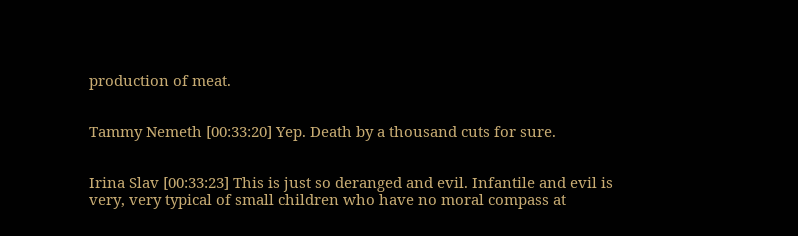production of meat.


Tammy Nemeth [00:33:20] Yep. Death by a thousand cuts for sure.


Irina Slav [00:33:23] This is just so deranged and evil. Infantile and evil is very, very typical of small children who have no moral compass at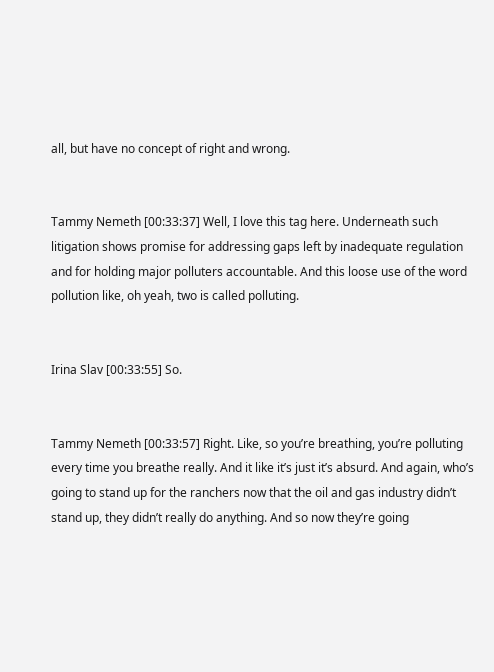all, but have no concept of right and wrong.


Tammy Nemeth [00:33:37] Well, I love this tag here. Underneath such litigation shows promise for addressing gaps left by inadequate regulation and for holding major polluters accountable. And this loose use of the word pollution like, oh yeah, two is called polluting.


Irina Slav [00:33:55] So.


Tammy Nemeth [00:33:57] Right. Like, so you’re breathing, you’re polluting every time you breathe really. And it like it’s just it’s absurd. And again, who’s going to stand up for the ranchers now that the oil and gas industry didn’t stand up, they didn’t really do anything. And so now they’re going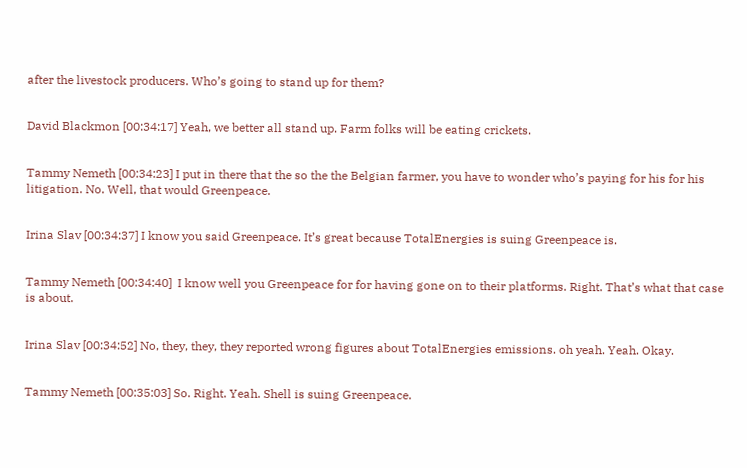after the livestock producers. Who’s going to stand up for them?


David Blackmon [00:34:17] Yeah, we better all stand up. Farm folks will be eating crickets.


Tammy Nemeth [00:34:23] I put in there that the so the the Belgian farmer, you have to wonder who’s paying for his for his litigation. No. Well, that would Greenpeace.


Irina Slav [00:34:37] I know you said Greenpeace. It’s great because TotalEnergies is suing Greenpeace is.


Tammy Nemeth [00:34:40]  I know well you Greenpeace for for having gone on to their platforms. Right. That’s what that case is about.


Irina Slav [00:34:52] No, they, they, they reported wrong figures about TotalEnergies emissions. oh yeah. Yeah. Okay.


Tammy Nemeth [00:35:03] So. Right. Yeah. Shell is suing Greenpeace.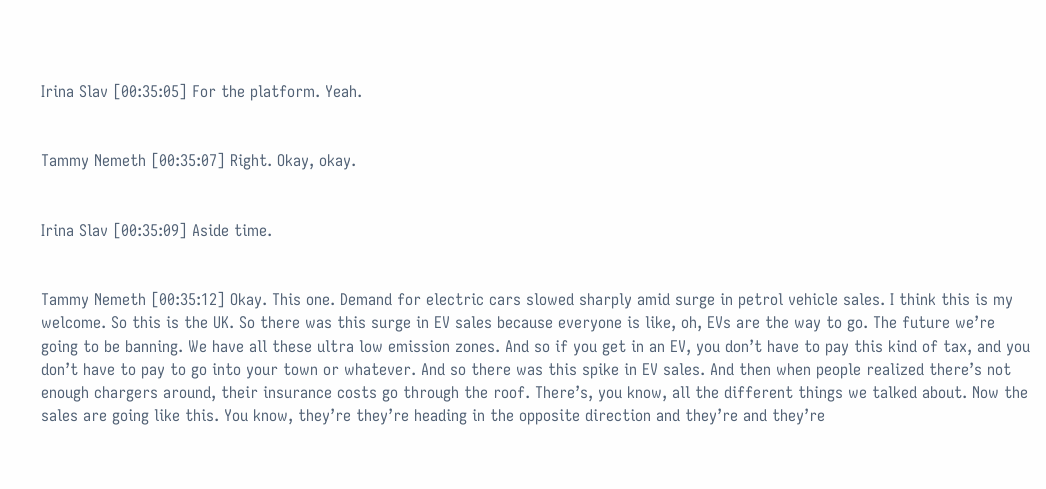Irina Slav [00:35:05] For the platform. Yeah.


Tammy Nemeth [00:35:07] Right. Okay, okay.


Irina Slav [00:35:09] Aside time.


Tammy Nemeth [00:35:12] Okay. This one. Demand for electric cars slowed sharply amid surge in petrol vehicle sales. I think this is my welcome. So this is the UK. So there was this surge in EV sales because everyone is like, oh, EVs are the way to go. The future we’re going to be banning. We have all these ultra low emission zones. And so if you get in an EV, you don’t have to pay this kind of tax, and you don’t have to pay to go into your town or whatever. And so there was this spike in EV sales. And then when people realized there’s not enough chargers around, their insurance costs go through the roof. There’s, you know, all the different things we talked about. Now the sales are going like this. You know, they’re they’re heading in the opposite direction and they’re and they’re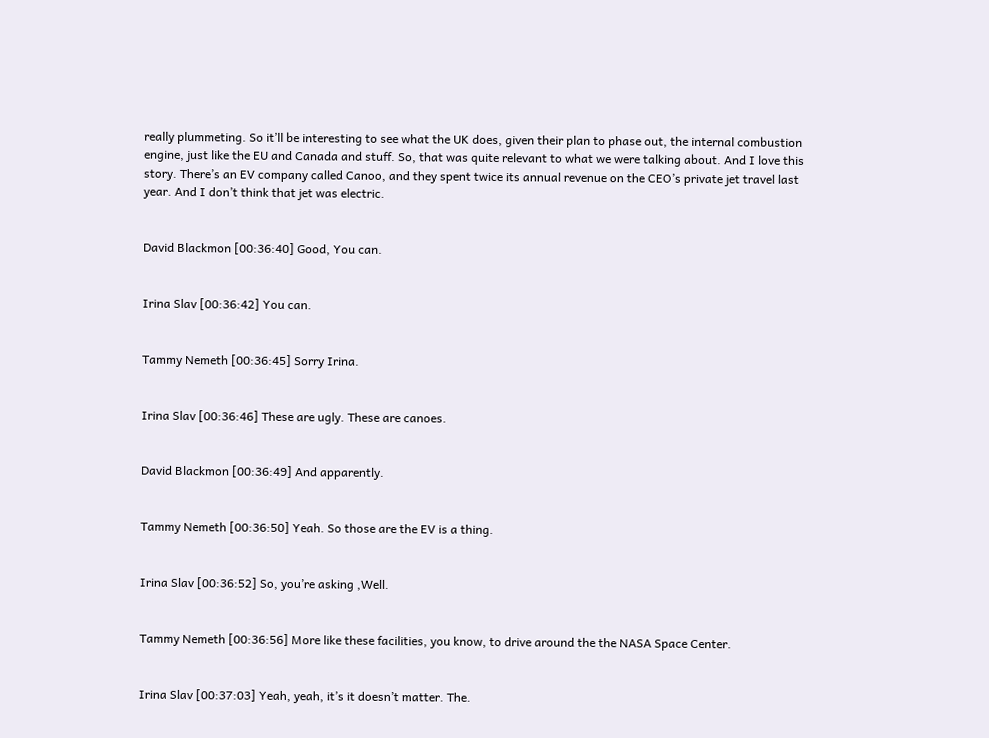really plummeting. So it’ll be interesting to see what the UK does, given their plan to phase out, the internal combustion engine, just like the EU and Canada and stuff. So, that was quite relevant to what we were talking about. And I love this story. There’s an EV company called Canoo, and they spent twice its annual revenue on the CEO’s private jet travel last year. And I don’t think that jet was electric.


David Blackmon [00:36:40] Good, You can.


Irina Slav [00:36:42] You can.


Tammy Nemeth [00:36:45] Sorry Irina.


Irina Slav [00:36:46] These are ugly. These are canoes.


David Blackmon [00:36:49] And apparently.


Tammy Nemeth [00:36:50] Yeah. So those are the EV is a thing.


Irina Slav [00:36:52] So, you’re asking ,Well.


Tammy Nemeth [00:36:56] More like these facilities, you know, to drive around the the NASA Space Center.


Irina Slav [00:37:03] Yeah, yeah, it’s it doesn’t matter. The.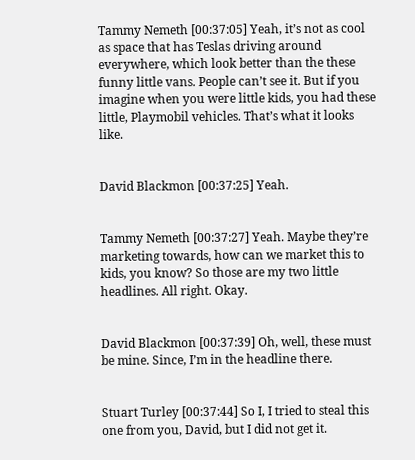Tammy Nemeth [00:37:05] Yeah, it’s not as cool as space that has Teslas driving around everywhere, which look better than the these funny little vans. People can’t see it. But if you imagine when you were little kids, you had these little, Playmobil vehicles. That’s what it looks like.


David Blackmon [00:37:25] Yeah.


Tammy Nemeth [00:37:27] Yeah. Maybe they’re marketing towards, how can we market this to kids, you know? So those are my two little headlines. All right. Okay.


David Blackmon [00:37:39] Oh, well, these must be mine. Since, I’m in the headline there.


Stuart Turley [00:37:44] So I, I tried to steal this one from you, David, but I did not get it.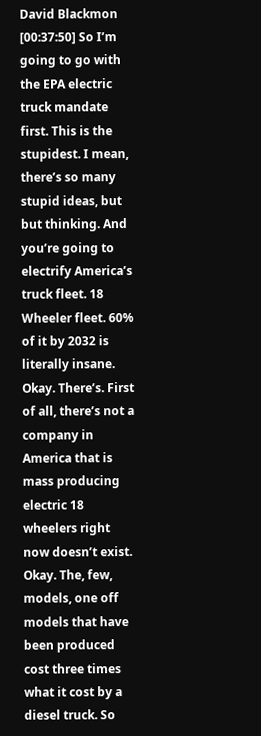David Blackmon [00:37:50] So I’m going to go with the EPA electric truck mandate first. This is the stupidest. I mean, there’s so many stupid ideas, but but thinking. And you’re going to electrify America’s truck fleet. 18 Wheeler fleet. 60% of it by 2032 is literally insane. Okay. There’s. First of all, there’s not a company in America that is mass producing electric 18 wheelers right now doesn’t exist. Okay. The, few, models, one off models that have been produced cost three times what it cost by a diesel truck. So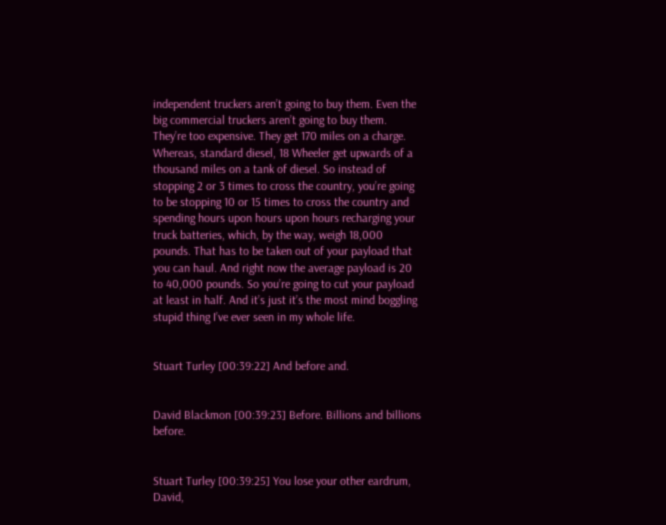independent truckers aren’t going to buy them. Even the big commercial truckers aren’t going to buy them. They’re too expensive. They get 170 miles on a charge. Whereas, standard diesel, 18 Wheeler get upwards of a thousand miles on a tank of diesel. So instead of stopping 2 or 3 times to cross the country, you’re going to be stopping 10 or 15 times to cross the country and spending hours upon hours upon hours recharging your truck batteries, which, by the way, weigh 18,000 pounds. That has to be taken out of your payload that you can haul. And right now the average payload is 20 to 40,000 pounds. So you’re going to cut your payload at least in half. And it’s just it’s the most mind boggling stupid thing I’ve ever seen in my whole life.


Stuart Turley [00:39:22] And before and.


David Blackmon [00:39:23] Before. Billions and billions before.


Stuart Turley [00:39:25] You lose your other eardrum, David,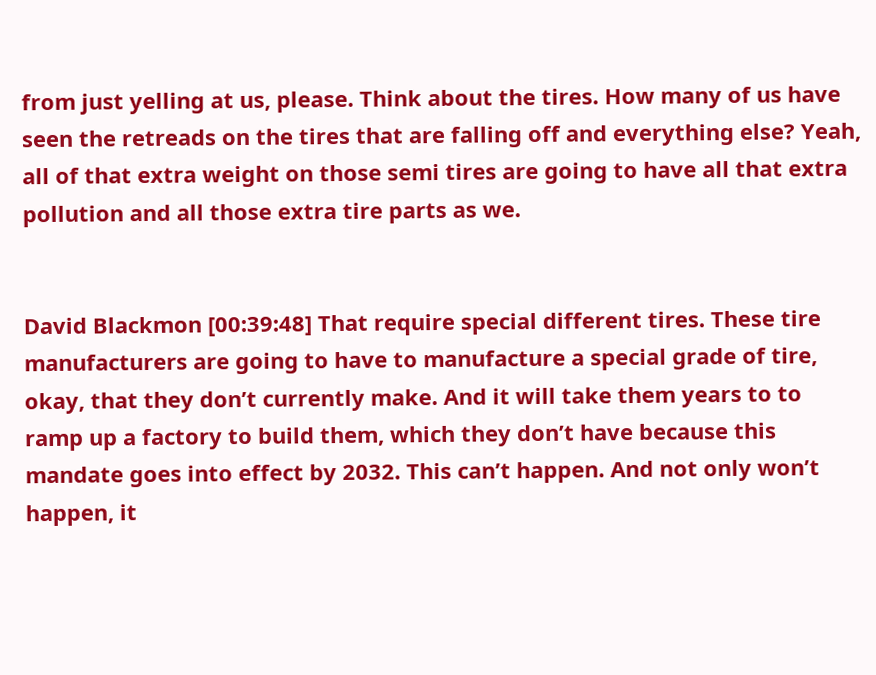from just yelling at us, please. Think about the tires. How many of us have seen the retreads on the tires that are falling off and everything else? Yeah, all of that extra weight on those semi tires are going to have all that extra pollution and all those extra tire parts as we.


David Blackmon [00:39:48] That require special different tires. These tire manufacturers are going to have to manufacture a special grade of tire, okay, that they don’t currently make. And it will take them years to to ramp up a factory to build them, which they don’t have because this mandate goes into effect by 2032. This can’t happen. And not only won’t happen, it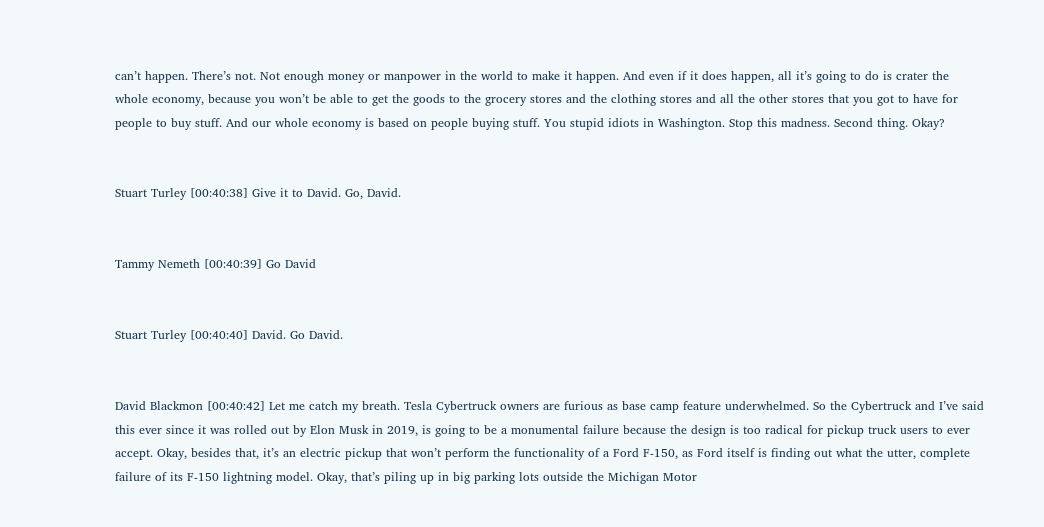can’t happen. There’s not. Not enough money or manpower in the world to make it happen. And even if it does happen, all it’s going to do is crater the whole economy, because you won’t be able to get the goods to the grocery stores and the clothing stores and all the other stores that you got to have for people to buy stuff. And our whole economy is based on people buying stuff. You stupid idiots in Washington. Stop this madness. Second thing. Okay?


Stuart Turley [00:40:38] Give it to David. Go, David.


Tammy Nemeth [00:40:39] Go David


Stuart Turley [00:40:40] David. Go David.


David Blackmon [00:40:42] Let me catch my breath. Tesla Cybertruck owners are furious as base camp feature underwhelmed. So the Cybertruck and I’ve said this ever since it was rolled out by Elon Musk in 2019, is going to be a monumental failure because the design is too radical for pickup truck users to ever accept. Okay, besides that, it’s an electric pickup that won’t perform the functionality of a Ford F-150, as Ford itself is finding out what the utter, complete failure of its F-150 lightning model. Okay, that’s piling up in big parking lots outside the Michigan Motor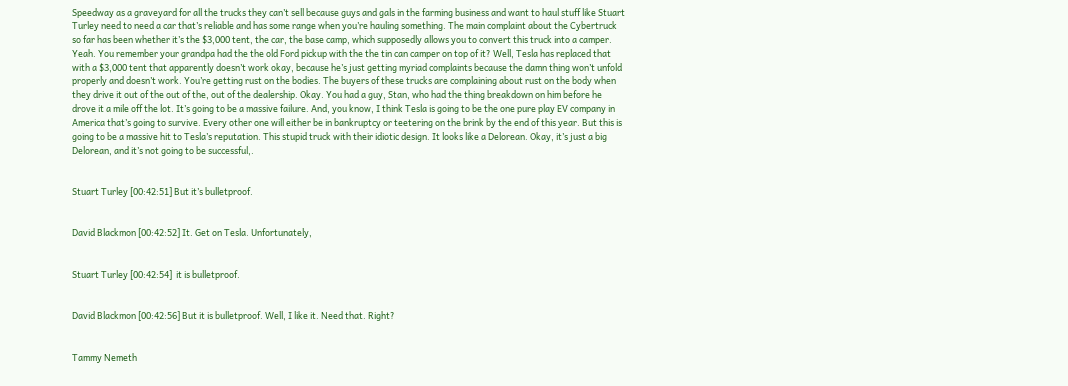Speedway as a graveyard for all the trucks they can’t sell because guys and gals in the farming business and want to haul stuff like Stuart Turley need to need a car that’s reliable and has some range when you’re hauling something. The main complaint about the Cybertruck so far has been whether it’s the $3,000 tent, the car, the base camp, which supposedly allows you to convert this truck into a camper. Yeah. You remember your grandpa had the the old Ford pickup with the the tin can camper on top of it? Well, Tesla has replaced that with a $3,000 tent that apparently doesn’t work okay, because he’s just getting myriad complaints because the damn thing won’t unfold properly and doesn’t work. You’re getting rust on the bodies. The buyers of these trucks are complaining about rust on the body when they drive it out of the out of the, out of the dealership. Okay. You had a guy, Stan, who had the thing breakdown on him before he drove it a mile off the lot. It’s going to be a massive failure. And, you know, I think Tesla is going to be the one pure play EV company in America that’s going to survive. Every other one will either be in bankruptcy or teetering on the brink by the end of this year. But this is going to be a massive hit to Tesla’s reputation. This stupid truck with their idiotic design. It looks like a Delorean. Okay, it’s just a big Delorean, and it’s not going to be successful,.


Stuart Turley [00:42:51] But it’s bulletproof.


David Blackmon [00:42:52] It. Get on Tesla. Unfortunately,


Stuart Turley [00:42:54]  it is bulletproof.


David Blackmon [00:42:56] But it is bulletproof. Well, I like it. Need that. Right?


Tammy Nemeth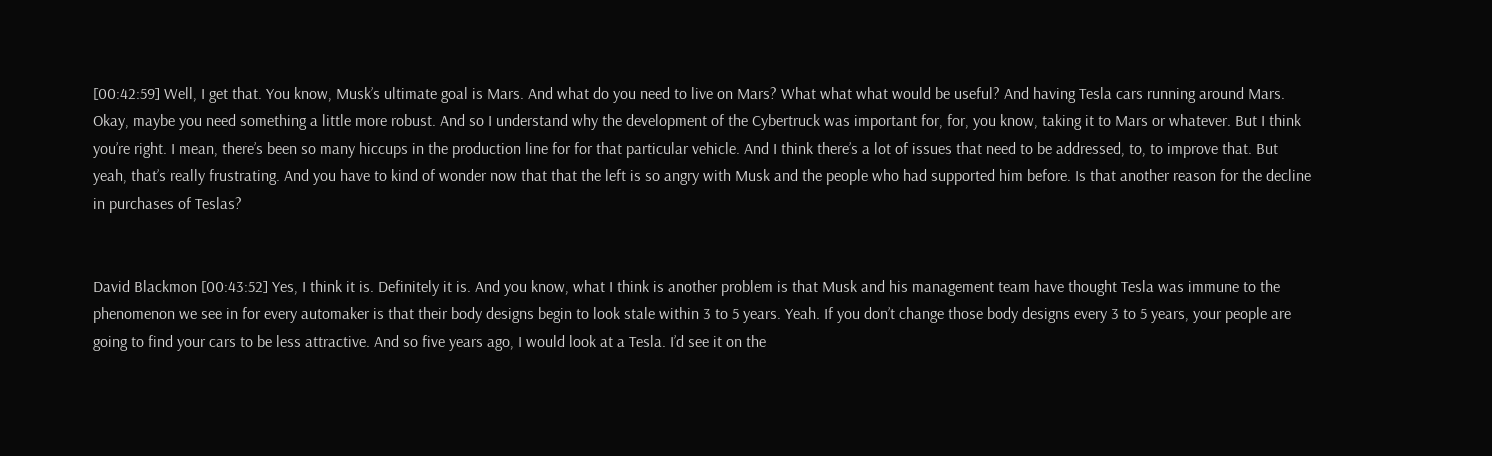[00:42:59] Well, I get that. You know, Musk’s ultimate goal is Mars. And what do you need to live on Mars? What what what would be useful? And having Tesla cars running around Mars. Okay, maybe you need something a little more robust. And so I understand why the development of the Cybertruck was important for, for, you know, taking it to Mars or whatever. But I think you’re right. I mean, there’s been so many hiccups in the production line for for that particular vehicle. And I think there’s a lot of issues that need to be addressed, to, to improve that. But yeah, that’s really frustrating. And you have to kind of wonder now that that the left is so angry with Musk and the people who had supported him before. Is that another reason for the decline in purchases of Teslas?


David Blackmon [00:43:52] Yes, I think it is. Definitely it is. And you know, what I think is another problem is that Musk and his management team have thought Tesla was immune to the phenomenon we see in for every automaker is that their body designs begin to look stale within 3 to 5 years. Yeah. If you don’t change those body designs every 3 to 5 years, your people are going to find your cars to be less attractive. And so five years ago, I would look at a Tesla. I’d see it on the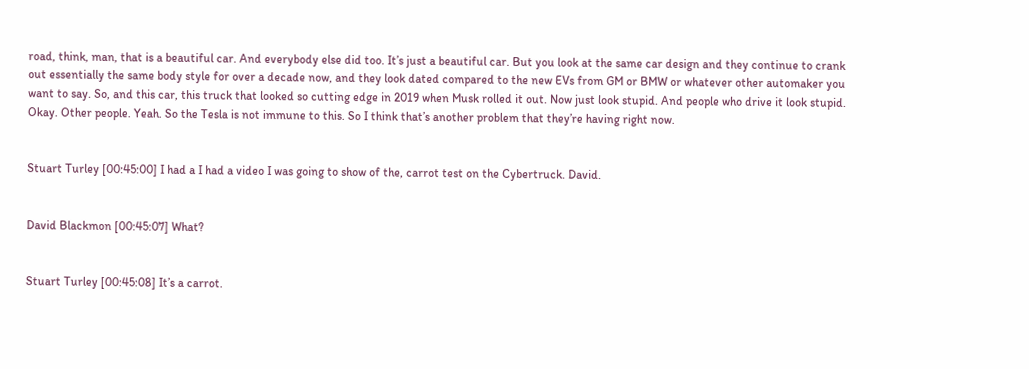road, think, man, that is a beautiful car. And everybody else did too. It’s just a beautiful car. But you look at the same car design and they continue to crank out essentially the same body style for over a decade now, and they look dated compared to the new EVs from GM or BMW or whatever other automaker you want to say. So, and this car, this truck that looked so cutting edge in 2019 when Musk rolled it out. Now just look stupid. And people who drive it look stupid. Okay. Other people. Yeah. So the Tesla is not immune to this. So I think that’s another problem that they’re having right now.


Stuart Turley [00:45:00] I had a I had a video I was going to show of the, carrot test on the Cybertruck. David.


David Blackmon [00:45:07] What?


Stuart Turley [00:45:08] It’s a carrot.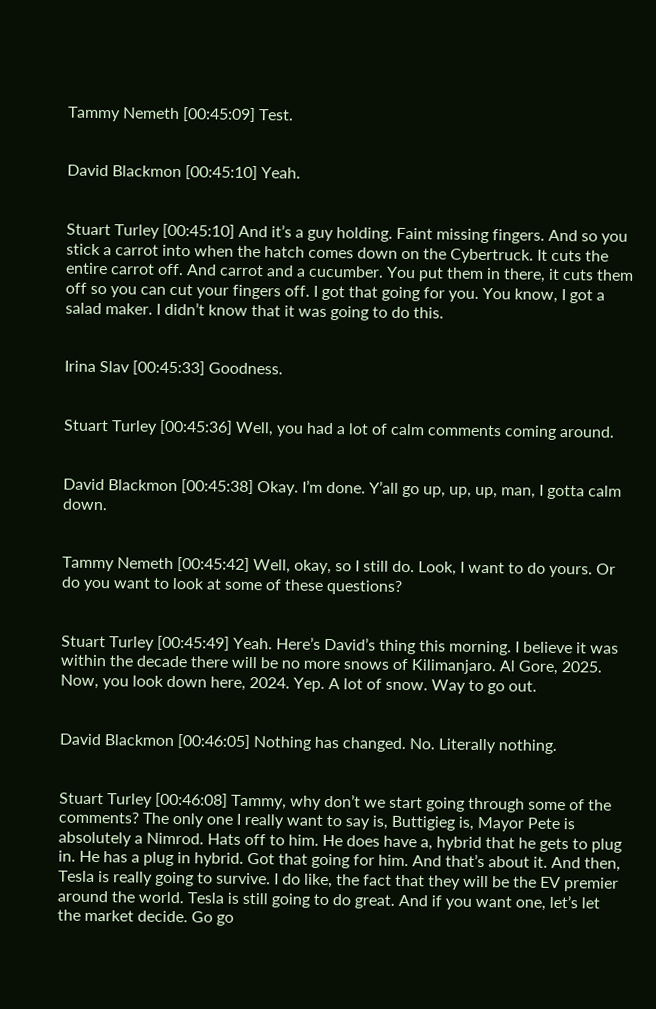Tammy Nemeth [00:45:09] Test.


David Blackmon [00:45:10] Yeah.


Stuart Turley [00:45:10] And it’s a guy holding. Faint missing fingers. And so you stick a carrot into when the hatch comes down on the Cybertruck. It cuts the entire carrot off. And carrot and a cucumber. You put them in there, it cuts them off so you can cut your fingers off. I got that going for you. You know, I got a salad maker. I didn’t know that it was going to do this.


Irina Slav [00:45:33] Goodness.


Stuart Turley [00:45:36] Well, you had a lot of calm comments coming around.


David Blackmon [00:45:38] Okay. I’m done. Y’all go up, up, up, man, I gotta calm down.


Tammy Nemeth [00:45:42] Well, okay, so I still do. Look, I want to do yours. Or do you want to look at some of these questions?


Stuart Turley [00:45:49] Yeah. Here’s David’s thing this morning. I believe it was within the decade there will be no more snows of Kilimanjaro. Al Gore, 2025. Now, you look down here, 2024. Yep. A lot of snow. Way to go out.


David Blackmon [00:46:05] Nothing has changed. No. Literally nothing.


Stuart Turley [00:46:08] Tammy, why don’t we start going through some of the comments? The only one I really want to say is, Buttigieg is, Mayor Pete is absolutely a Nimrod. Hats off to him. He does have a, hybrid that he gets to plug in. He has a plug in hybrid. Got that going for him. And that’s about it. And then, Tesla is really going to survive. I do like, the fact that they will be the EV premier around the world. Tesla is still going to do great. And if you want one, let’s let the market decide. Go go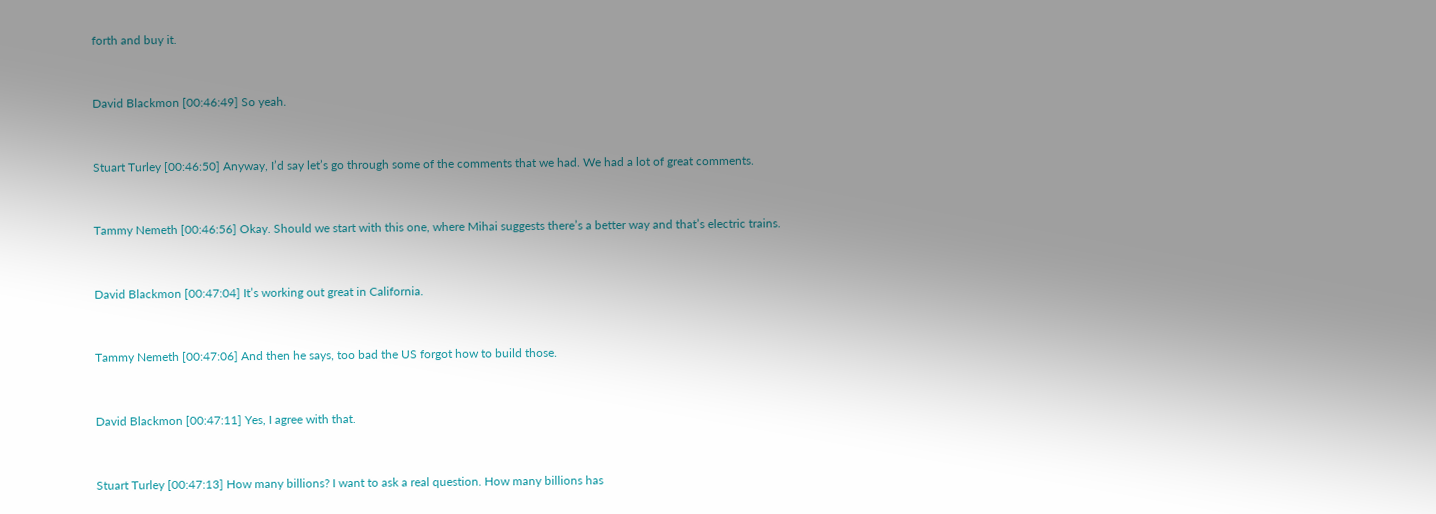forth and buy it.


David Blackmon [00:46:49] So yeah.


Stuart Turley [00:46:50] Anyway, I’d say let’s go through some of the comments that we had. We had a lot of great comments.


Tammy Nemeth [00:46:56] Okay. Should we start with this one, where Mihai suggests there’s a better way and that’s electric trains.


David Blackmon [00:47:04] It’s working out great in California.


Tammy Nemeth [00:47:06] And then he says, too bad the US forgot how to build those.


David Blackmon [00:47:11] Yes, I agree with that.


Stuart Turley [00:47:13] How many billions? I want to ask a real question. How many billions has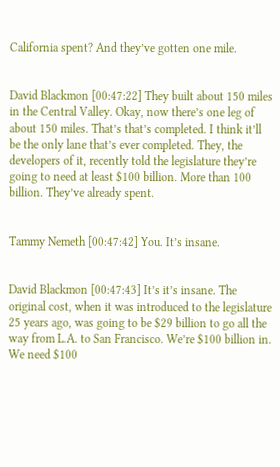California spent? And they’ve gotten one mile.


David Blackmon [00:47:22] They built about 150 miles in the Central Valley. Okay, now there’s one leg of about 150 miles. That’s that’s completed. I think it’ll be the only lane that’s ever completed. They, the developers of it, recently told the legislature they’re going to need at least $100 billion. More than 100 billion. They’ve already spent.


Tammy Nemeth [00:47:42] You. It’s insane.


David Blackmon [00:47:43] It’s it’s insane. The original cost, when it was introduced to the legislature 25 years ago, was going to be $29 billion to go all the way from L.A. to San Francisco. We’re $100 billion in. We need $100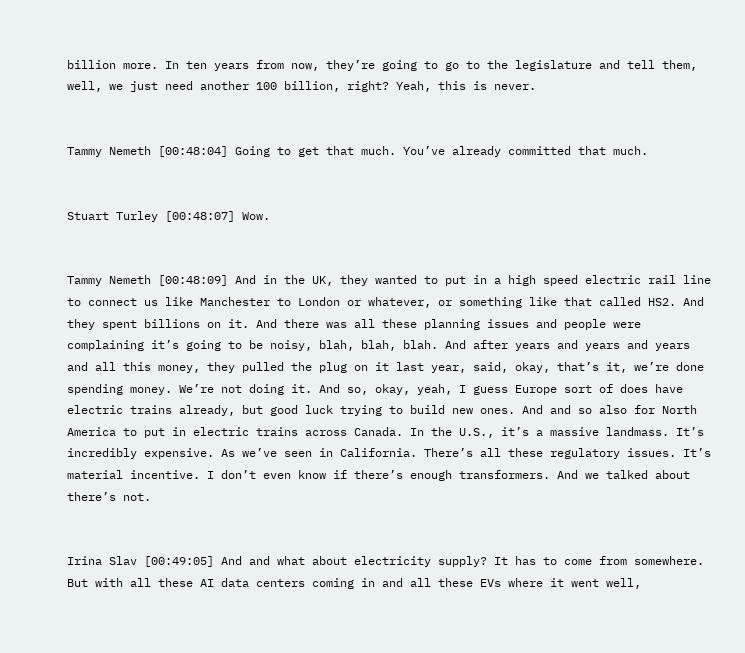billion more. In ten years from now, they’re going to go to the legislature and tell them, well, we just need another 100 billion, right? Yeah, this is never.


Tammy Nemeth [00:48:04] Going to get that much. You’ve already committed that much.


Stuart Turley [00:48:07] Wow.


Tammy Nemeth [00:48:09] And in the UK, they wanted to put in a high speed electric rail line to connect us like Manchester to London or whatever, or something like that called HS2. And they spent billions on it. And there was all these planning issues and people were complaining it’s going to be noisy, blah, blah, blah. And after years and years and years and all this money, they pulled the plug on it last year, said, okay, that’s it, we’re done spending money. We’re not doing it. And so, okay, yeah, I guess Europe sort of does have electric trains already, but good luck trying to build new ones. And and so also for North America to put in electric trains across Canada. In the U.S., it’s a massive landmass. It’s incredibly expensive. As we’ve seen in California. There’s all these regulatory issues. It’s material incentive. I don’t even know if there’s enough transformers. And we talked about there’s not.


Irina Slav [00:49:05] And and what about electricity supply? It has to come from somewhere. But with all these AI data centers coming in and all these EVs where it went well,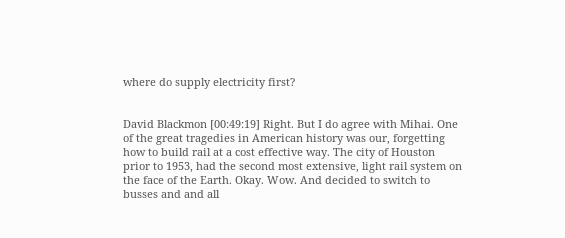where do supply electricity first?


David Blackmon [00:49:19] Right. But I do agree with Mihai. One of the great tragedies in American history was our, forgetting how to build rail at a cost effective way. The city of Houston prior to 1953, had the second most extensive, light rail system on the face of the Earth. Okay. Wow. And decided to switch to busses and and all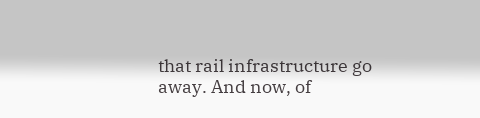that rail infrastructure go away. And now, of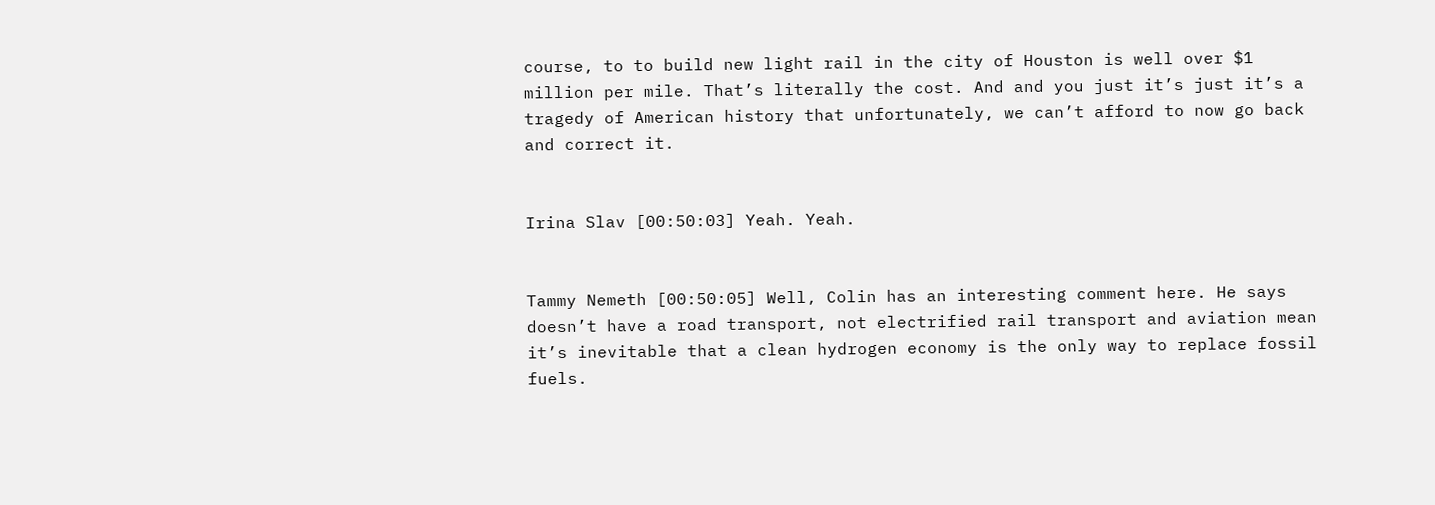course, to to build new light rail in the city of Houston is well over $1 million per mile. That’s literally the cost. And and you just it’s just it’s a tragedy of American history that unfortunately, we can’t afford to now go back and correct it.


Irina Slav [00:50:03] Yeah. Yeah.


Tammy Nemeth [00:50:05] Well, Colin has an interesting comment here. He says doesn’t have a road transport, not electrified rail transport and aviation mean it’s inevitable that a clean hydrogen economy is the only way to replace fossil fuels.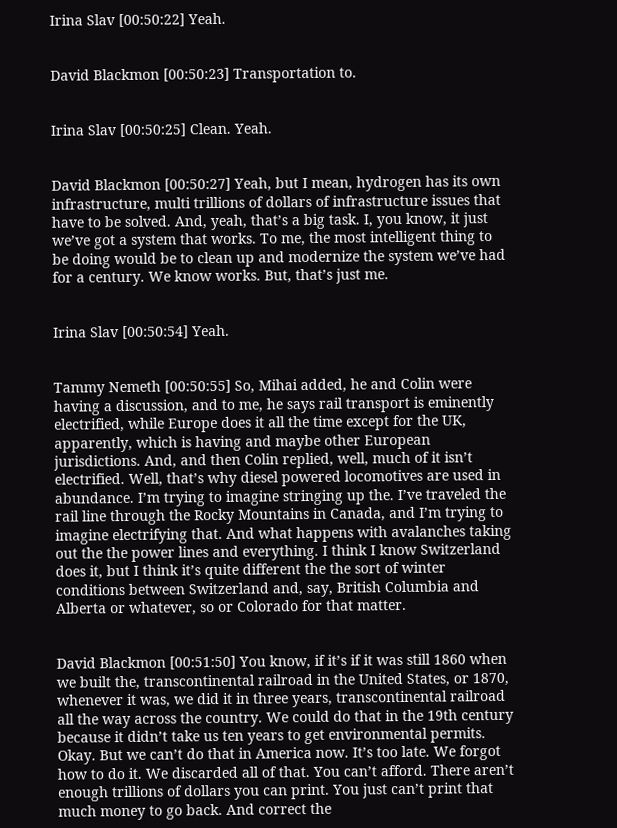Irina Slav [00:50:22] Yeah.


David Blackmon [00:50:23] Transportation to.


Irina Slav [00:50:25] Clean. Yeah.


David Blackmon [00:50:27] Yeah, but I mean, hydrogen has its own infrastructure, multi trillions of dollars of infrastructure issues that have to be solved. And, yeah, that’s a big task. I, you know, it just we’ve got a system that works. To me, the most intelligent thing to be doing would be to clean up and modernize the system we’ve had for a century. We know works. But, that’s just me.


Irina Slav [00:50:54] Yeah.


Tammy Nemeth [00:50:55] So, Mihai added, he and Colin were having a discussion, and to me, he says rail transport is eminently electrified, while Europe does it all the time except for the UK, apparently, which is having and maybe other European jurisdictions. And, and then Colin replied, well, much of it isn’t electrified. Well, that’s why diesel powered locomotives are used in abundance. I’m trying to imagine stringing up the. I’ve traveled the rail line through the Rocky Mountains in Canada, and I’m trying to imagine electrifying that. And what happens with avalanches taking out the the power lines and everything. I think I know Switzerland does it, but I think it’s quite different the the sort of winter conditions between Switzerland and, say, British Columbia and Alberta or whatever, so or Colorado for that matter.


David Blackmon [00:51:50] You know, if it’s if it was still 1860 when we built the, transcontinental railroad in the United States, or 1870, whenever it was, we did it in three years, transcontinental railroad all the way across the country. We could do that in the 19th century because it didn’t take us ten years to get environmental permits. Okay. But we can’t do that in America now. It’s too late. We forgot how to do it. We discarded all of that. You can’t afford. There aren’t enough trillions of dollars you can print. You just can’t print that much money to go back. And correct the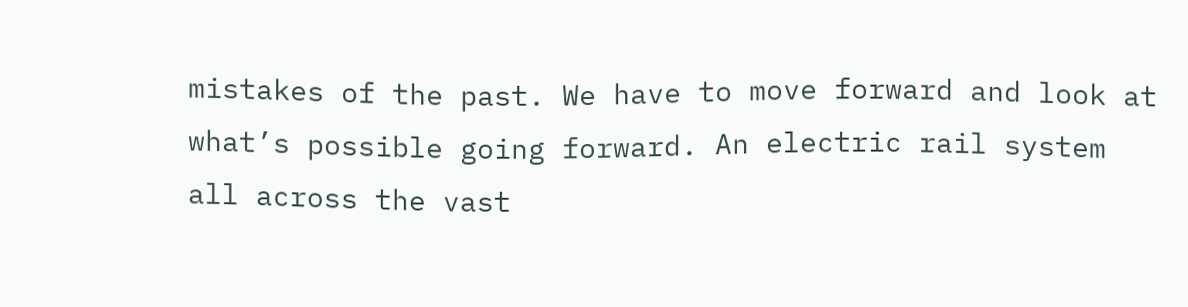mistakes of the past. We have to move forward and look at what’s possible going forward. An electric rail system all across the vast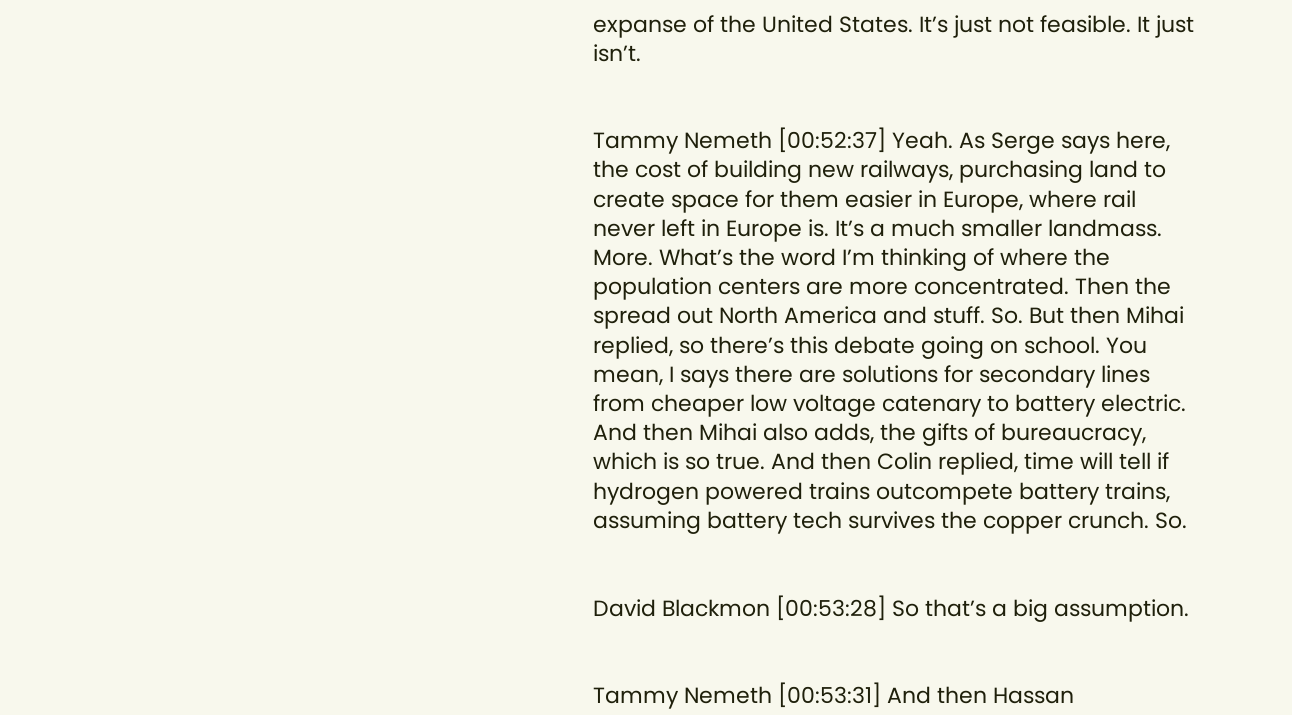expanse of the United States. It’s just not feasible. It just isn’t.


Tammy Nemeth [00:52:37] Yeah. As Serge says here, the cost of building new railways, purchasing land to create space for them easier in Europe, where rail never left in Europe is. It’s a much smaller landmass. More. What’s the word I’m thinking of where the population centers are more concentrated. Then the spread out North America and stuff. So. But then Mihai replied, so there’s this debate going on school. You mean, I says there are solutions for secondary lines from cheaper low voltage catenary to battery electric. And then Mihai also adds, the gifts of bureaucracy, which is so true. And then Colin replied, time will tell if hydrogen powered trains outcompete battery trains, assuming battery tech survives the copper crunch. So.


David Blackmon [00:53:28] So that’s a big assumption.


Tammy Nemeth [00:53:31] And then Hassan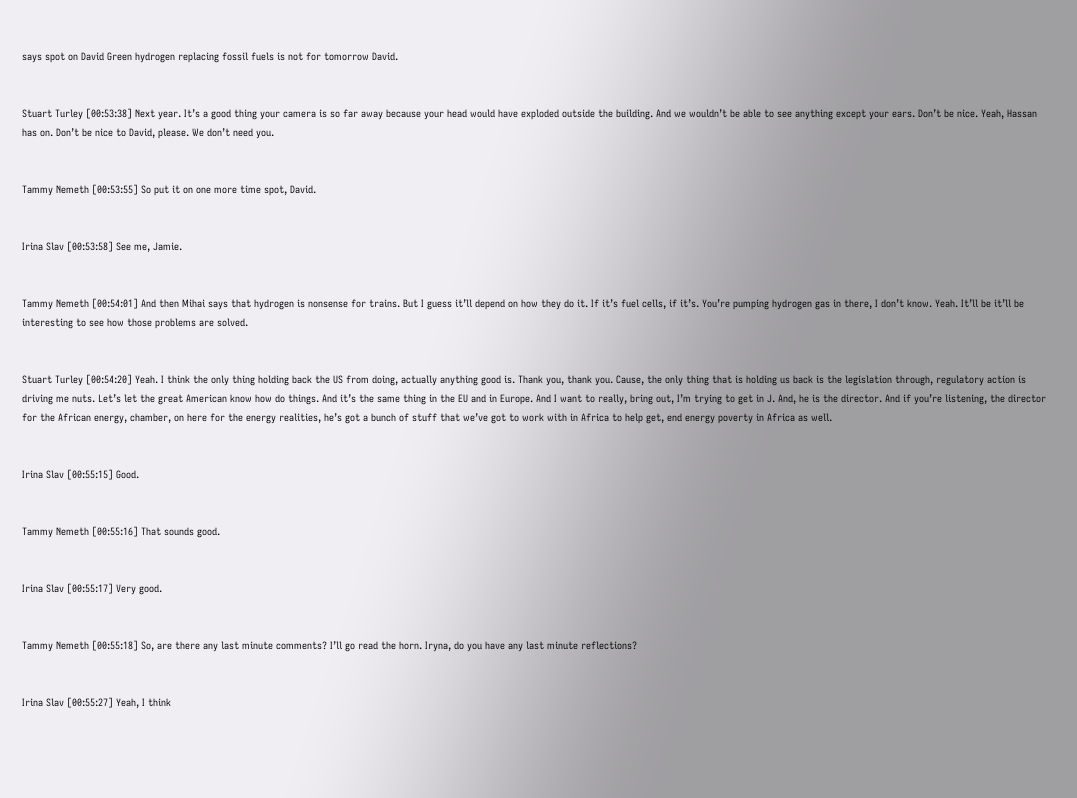says spot on David Green hydrogen replacing fossil fuels is not for tomorrow David.


Stuart Turley [00:53:38] Next year. It’s a good thing your camera is so far away because your head would have exploded outside the building. And we wouldn’t be able to see anything except your ears. Don’t be nice. Yeah, Hassan has on. Don’t be nice to David, please. We don’t need you.


Tammy Nemeth [00:53:55] So put it on one more time spot, David.


Irina Slav [00:53:58] See me, Jamie.


Tammy Nemeth [00:54:01] And then Mihai says that hydrogen is nonsense for trains. But I guess it’ll depend on how they do it. If it’s fuel cells, if it’s. You’re pumping hydrogen gas in there, I don’t know. Yeah. It’ll be it’ll be interesting to see how those problems are solved.


Stuart Turley [00:54:20] Yeah. I think the only thing holding back the US from doing, actually anything good is. Thank you, thank you. Cause, the only thing that is holding us back is the legislation through, regulatory action is driving me nuts. Let’s let the great American know how do things. And it’s the same thing in the EU and in Europe. And I want to really, bring out, I’m trying to get in J. And, he is the director. And if you’re listening, the director for the African energy, chamber, on here for the energy realities, he’s got a bunch of stuff that we’ve got to work with in Africa to help get, end energy poverty in Africa as well.


Irina Slav [00:55:15] Good.


Tammy Nemeth [00:55:16] That sounds good.


Irina Slav [00:55:17] Very good.


Tammy Nemeth [00:55:18] So, are there any last minute comments? I’ll go read the horn. Iryna, do you have any last minute reflections?


Irina Slav [00:55:27] Yeah, I think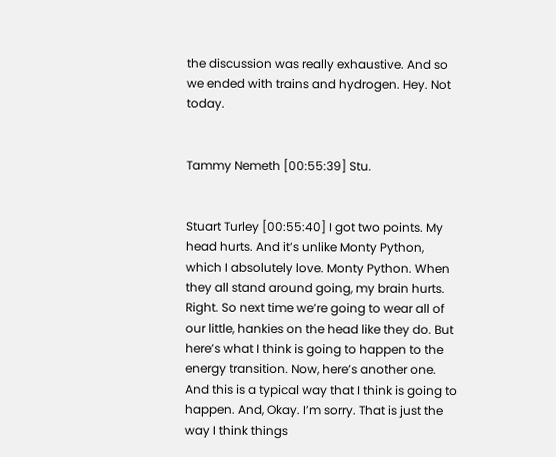the discussion was really exhaustive. And so we ended with trains and hydrogen. Hey. Not today.


Tammy Nemeth [00:55:39] Stu.


Stuart Turley [00:55:40] I got two points. My head hurts. And it’s unlike Monty Python, which I absolutely love. Monty Python. When they all stand around going, my brain hurts. Right. So next time we’re going to wear all of our little, hankies on the head like they do. But here’s what I think is going to happen to the energy transition. Now, here’s another one. And this is a typical way that I think is going to happen. And, Okay. I’m sorry. That is just the way I think things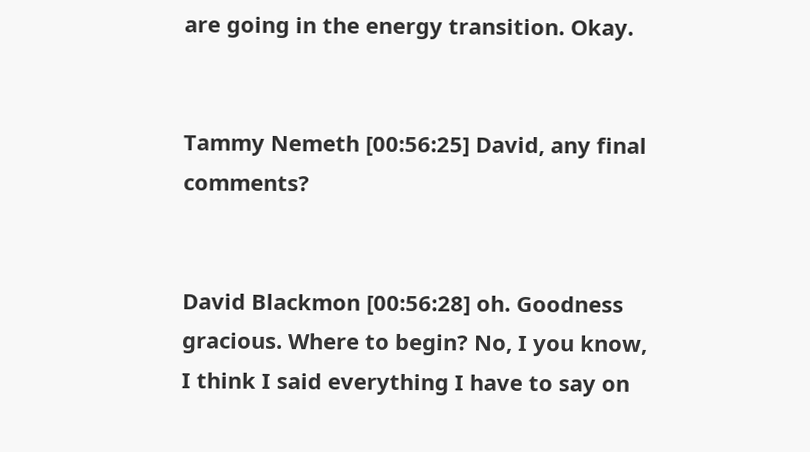are going in the energy transition. Okay.


Tammy Nemeth [00:56:25] David, any final comments?


David Blackmon [00:56:28] oh. Goodness gracious. Where to begin? No, I you know, I think I said everything I have to say on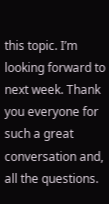this topic. I’m looking forward to next week. Thank you everyone for such a great conversation and, all the questions.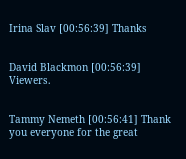Irina Slav [00:56:39] Thanks


David Blackmon [00:56:39] Viewers.


Tammy Nemeth [00:56:41] Thank you everyone for the great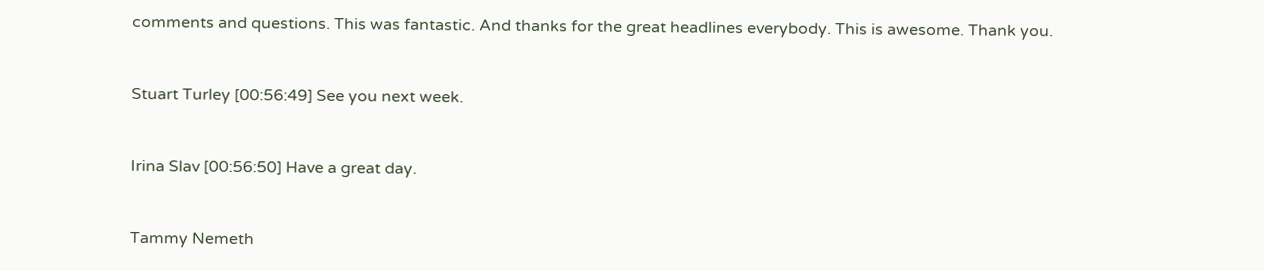comments and questions. This was fantastic. And thanks for the great headlines everybody. This is awesome. Thank you.


Stuart Turley [00:56:49] See you next week.


Irina Slav [00:56:50] Have a great day.


Tammy Nemeth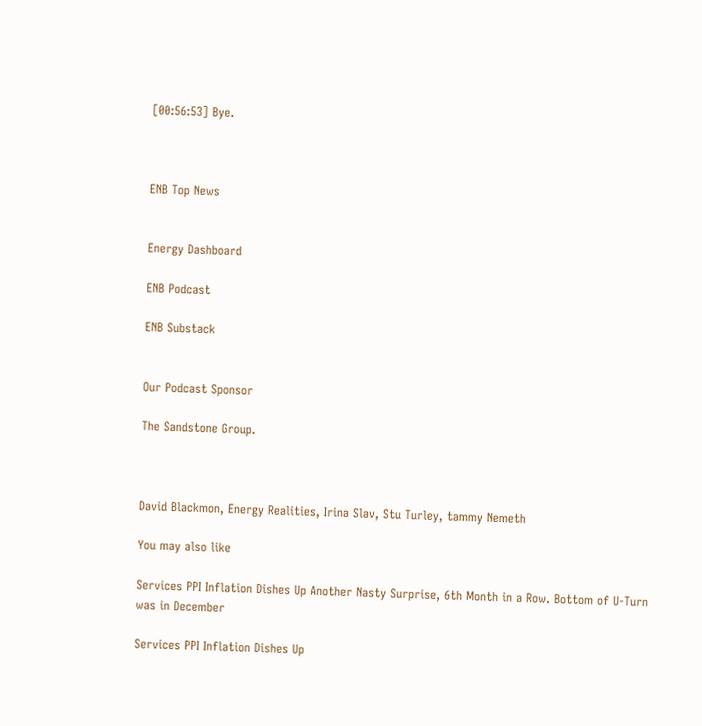[00:56:53] Bye.



ENB Top News


Energy Dashboard

ENB Podcast

ENB Substack


Our Podcast Sponsor

The Sandstone Group.



David Blackmon, Energy Realities, Irina Slav, Stu Turley, tammy Nemeth

You may also like

Services PPI Inflation Dishes Up Another Nasty Surprise, 6th Month in a Row. Bottom of U-Turn was in December

Services PPI Inflation Dishes Up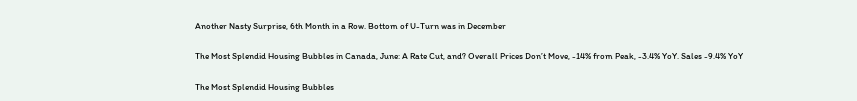Another Nasty Surprise, 6th Month in a Row. Bottom of U-Turn was in December

The Most Splendid Housing Bubbles in Canada, June: A Rate Cut, and? Overall Prices Don’t Move, -14% from Peak, -3.4% YoY. Sales -9.4% YoY

The Most Splendid Housing Bubbles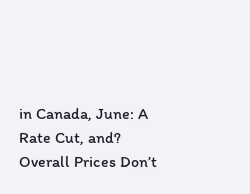in Canada, June: A Rate Cut, and? Overall Prices Don’t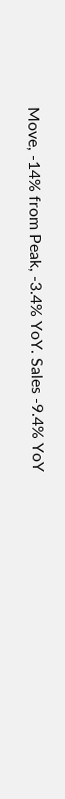Move, -14% from Peak, -3.4% YoY. Sales -9.4% YoY